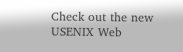Check out the new USENIX Web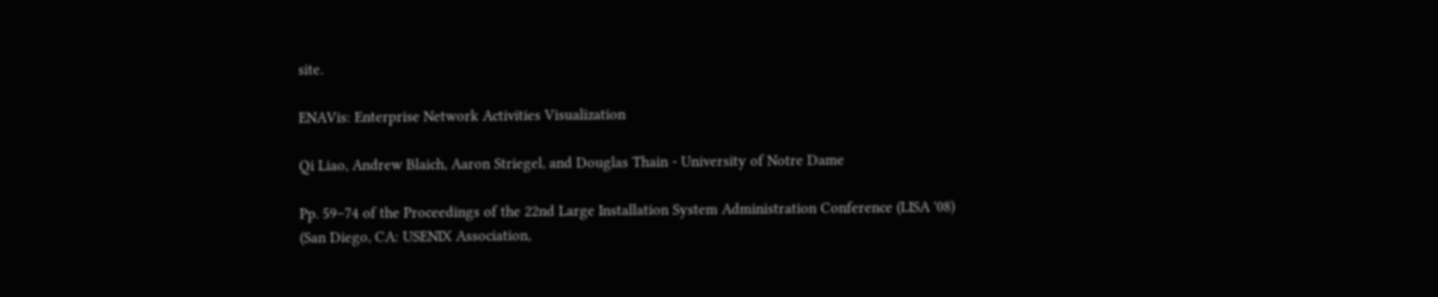site.

ENAVis: Enterprise Network Activities Visualization

Qi Liao, Andrew Blaich, Aaron Striegel, and Douglas Thain - University of Notre Dame

Pp. 59–74 of the Proceedings of the 22nd Large Installation System Administration Conference (LISA '08)
(San Diego, CA: USENIX Association,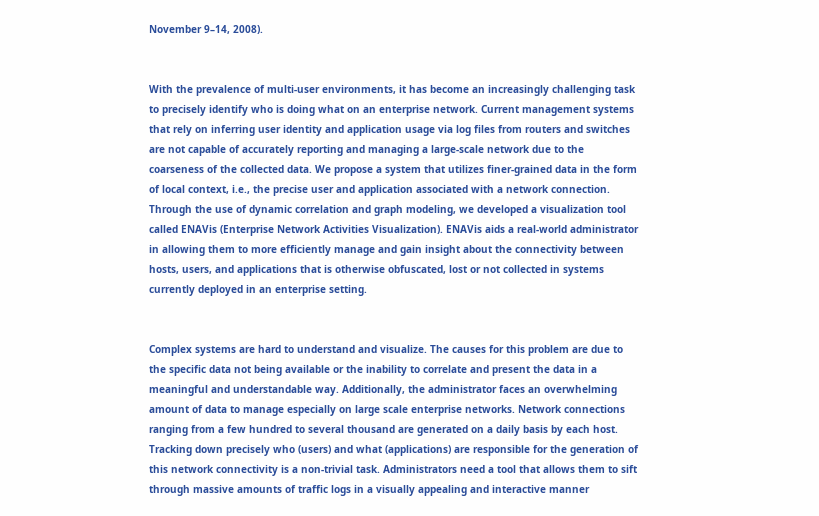November 9–14, 2008).


With the prevalence of multi-user environments, it has become an increasingly challenging task to precisely identify who is doing what on an enterprise network. Current management systems that rely on inferring user identity and application usage via log files from routers and switches are not capable of accurately reporting and managing a large-scale network due to the coarseness of the collected data. We propose a system that utilizes finer-grained data in the form of local context, i.e., the precise user and application associated with a network connection. Through the use of dynamic correlation and graph modeling, we developed a visualization tool called ENAVis (Enterprise Network Activities Visualization). ENAVis aids a real-world administrator in allowing them to more efficiently manage and gain insight about the connectivity between hosts, users, and applications that is otherwise obfuscated, lost or not collected in systems currently deployed in an enterprise setting.


Complex systems are hard to understand and visualize. The causes for this problem are due to the specific data not being available or the inability to correlate and present the data in a meaningful and understandable way. Additionally, the administrator faces an overwhelming amount of data to manage especially on large scale enterprise networks. Network connections ranging from a few hundred to several thousand are generated on a daily basis by each host. Tracking down precisely who (users) and what (applications) are responsible for the generation of this network connectivity is a non-trivial task. Administrators need a tool that allows them to sift through massive amounts of traffic logs in a visually appealing and interactive manner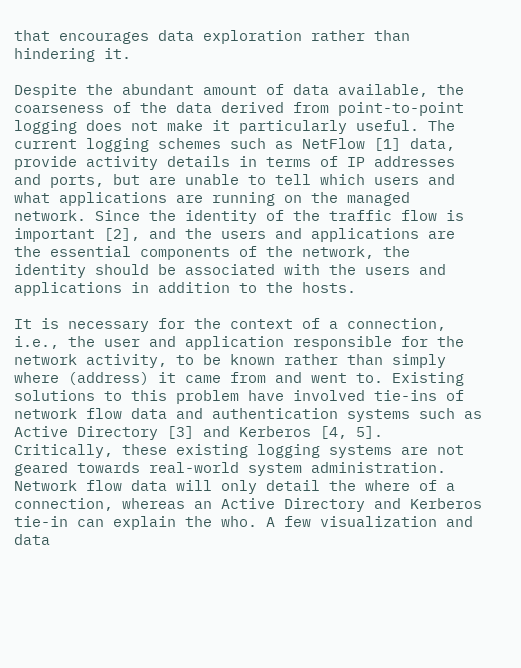that encourages data exploration rather than hindering it.

Despite the abundant amount of data available, the coarseness of the data derived from point-to-point logging does not make it particularly useful. The current logging schemes such as NetFlow [1] data, provide activity details in terms of IP addresses and ports, but are unable to tell which users and what applications are running on the managed network. Since the identity of the traffic flow is important [2], and the users and applications are the essential components of the network, the identity should be associated with the users and applications in addition to the hosts.

It is necessary for the context of a connection, i.e., the user and application responsible for the network activity, to be known rather than simply where (address) it came from and went to. Existing solutions to this problem have involved tie-ins of network flow data and authentication systems such as Active Directory [3] and Kerberos [4, 5]. Critically, these existing logging systems are not geared towards real-world system administration. Network flow data will only detail the where of a connection, whereas an Active Directory and Kerberos tie-in can explain the who. A few visualization and data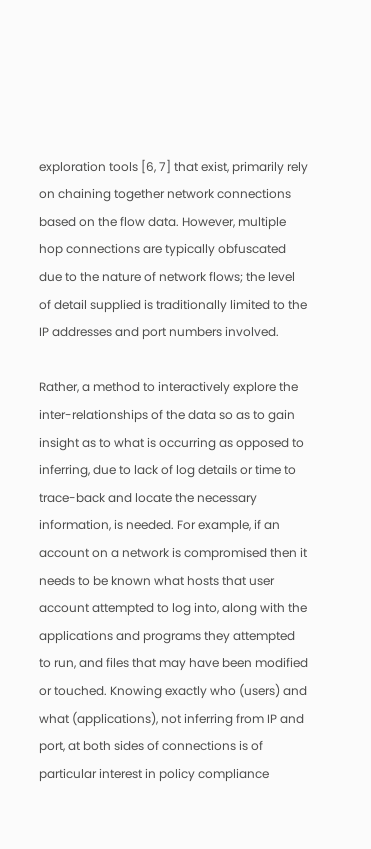exploration tools [6, 7] that exist, primarily rely on chaining together network connections based on the flow data. However, multiple hop connections are typically obfuscated due to the nature of network flows; the level of detail supplied is traditionally limited to the IP addresses and port numbers involved.

Rather, a method to interactively explore the inter-relationships of the data so as to gain insight as to what is occurring as opposed to inferring, due to lack of log details or time to trace-back and locate the necessary information, is needed. For example, if an account on a network is compromised then it needs to be known what hosts that user account attempted to log into, along with the applications and programs they attempted to run, and files that may have been modified or touched. Knowing exactly who (users) and what (applications), not inferring from IP and port, at both sides of connections is of particular interest in policy compliance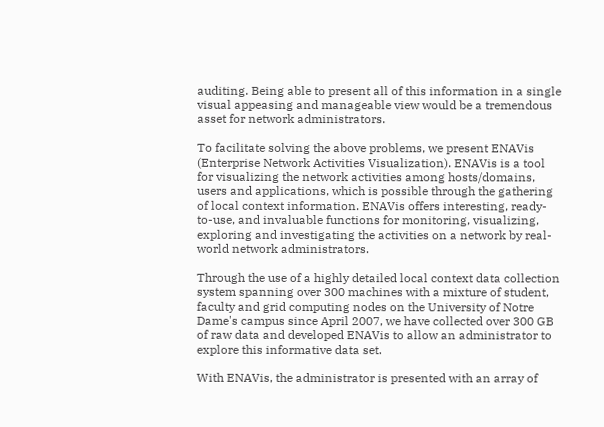auditing. Being able to present all of this information in a single visual appeasing and manageable view would be a tremendous asset for network administrators.

To facilitate solving the above problems, we present ENAVis (Enterprise Network Activities Visualization). ENAVis is a tool for visualizing the network activities among hosts/domains, users and applications, which is possible through the gathering of local context information. ENAVis offers interesting, ready-to-use, and invaluable functions for monitoring, visualizing, exploring and investigating the activities on a network by real-world network administrators.

Through the use of a highly detailed local context data collection system spanning over 300 machines with a mixture of student, faculty and grid computing nodes on the University of Notre Dame's campus since April 2007, we have collected over 300 GB of raw data and developed ENAVis to allow an administrator to explore this informative data set.

With ENAVis, the administrator is presented with an array of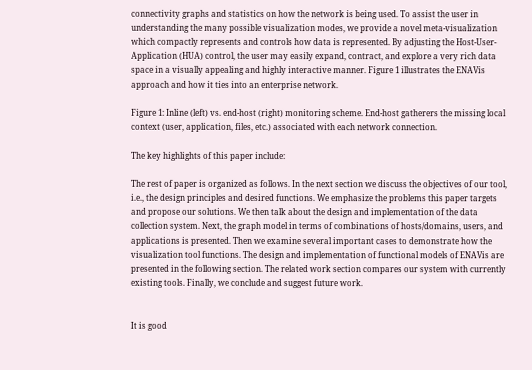connectivity graphs and statistics on how the network is being used. To assist the user in understanding the many possible visualization modes, we provide a novel meta-visualization which compactly represents and controls how data is represented. By adjusting the Host-User-Application (HUA) control, the user may easily expand, contract, and explore a very rich data space in a visually appealing and highly interactive manner. Figure 1 illustrates the ENAVis approach and how it ties into an enterprise network.

Figure 1: Inline (left) vs. end-host (right) monitoring scheme. End-host gatherers the missing local context (user, application, files, etc.) associated with each network connection.

The key highlights of this paper include:

The rest of paper is organized as follows. In the next section we discuss the objectives of our tool, i.e., the design principles and desired functions. We emphasize the problems this paper targets and propose our solutions. We then talk about the design and implementation of the data collection system. Next, the graph model in terms of combinations of hosts/domains, users, and applications is presented. Then we examine several important cases to demonstrate how the visualization tool functions. The design and implementation of functional models of ENAVis are presented in the following section. The related work section compares our system with currently existing tools. Finally, we conclude and suggest future work.


It is good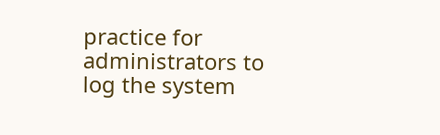practice for administrators to log the system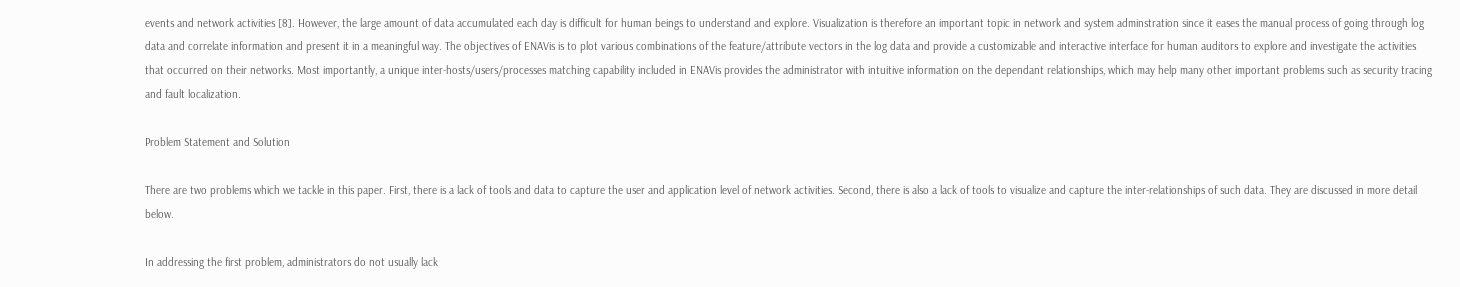events and network activities [8]. However, the large amount of data accumulated each day is difficult for human beings to understand and explore. Visualization is therefore an important topic in network and system adminstration since it eases the manual process of going through log data and correlate information and present it in a meaningful way. The objectives of ENAVis is to plot various combinations of the feature/attribute vectors in the log data and provide a customizable and interactive interface for human auditors to explore and investigate the activities that occurred on their networks. Most importantly, a unique inter-hosts/users/processes matching capability included in ENAVis provides the administrator with intuitive information on the dependant relationships, which may help many other important problems such as security tracing and fault localization.

Problem Statement and Solution

There are two problems which we tackle in this paper. First, there is a lack of tools and data to capture the user and application level of network activities. Second, there is also a lack of tools to visualize and capture the inter-relationships of such data. They are discussed in more detail below.

In addressing the first problem, administrators do not usually lack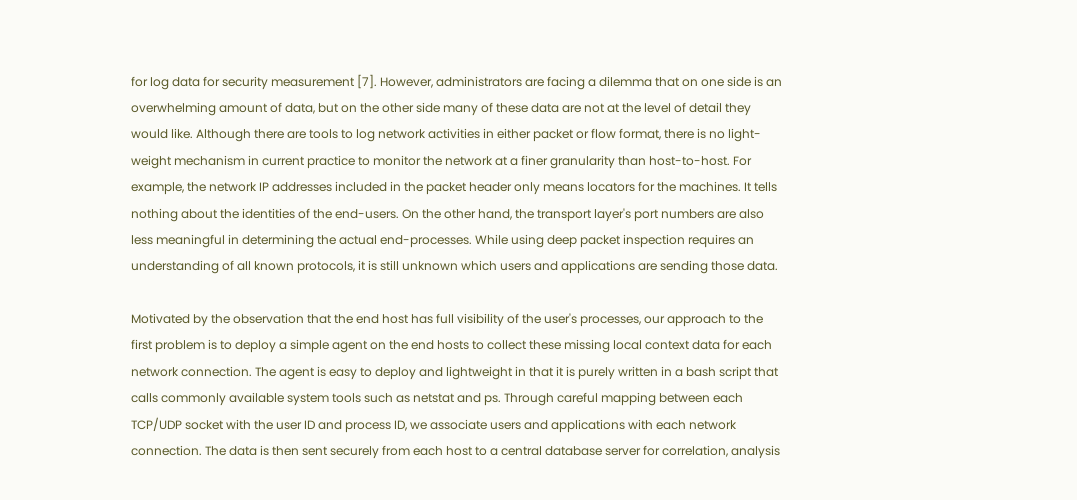for log data for security measurement [7]. However, administrators are facing a dilemma that on one side is an overwhelming amount of data, but on the other side many of these data are not at the level of detail they would like. Although there are tools to log network activities in either packet or flow format, there is no light-weight mechanism in current practice to monitor the network at a finer granularity than host-to-host. For example, the network IP addresses included in the packet header only means locators for the machines. It tells nothing about the identities of the end-users. On the other hand, the transport layer's port numbers are also less meaningful in determining the actual end-processes. While using deep packet inspection requires an understanding of all known protocols, it is still unknown which users and applications are sending those data.

Motivated by the observation that the end host has full visibility of the user's processes, our approach to the first problem is to deploy a simple agent on the end hosts to collect these missing local context data for each network connection. The agent is easy to deploy and lightweight in that it is purely written in a bash script that calls commonly available system tools such as netstat and ps. Through careful mapping between each TCP/UDP socket with the user ID and process ID, we associate users and applications with each network connection. The data is then sent securely from each host to a central database server for correlation, analysis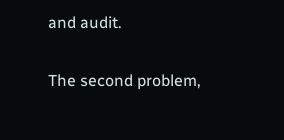and audit.

The second problem,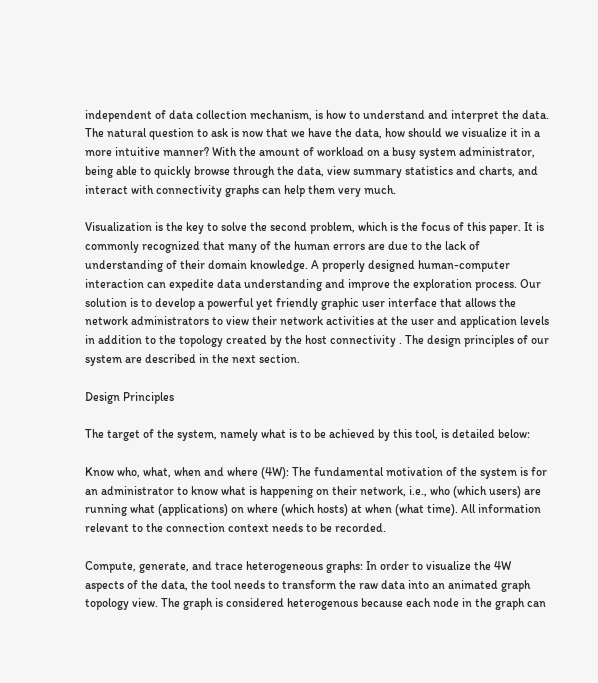independent of data collection mechanism, is how to understand and interpret the data. The natural question to ask is now that we have the data, how should we visualize it in a more intuitive manner? With the amount of workload on a busy system administrator, being able to quickly browse through the data, view summary statistics and charts, and interact with connectivity graphs can help them very much.

Visualization is the key to solve the second problem, which is the focus of this paper. It is commonly recognized that many of the human errors are due to the lack of understanding of their domain knowledge. A properly designed human-computer interaction can expedite data understanding and improve the exploration process. Our solution is to develop a powerful yet friendly graphic user interface that allows the network administrators to view their network activities at the user and application levels in addition to the topology created by the host connectivity . The design principles of our system are described in the next section.

Design Principles

The target of the system, namely what is to be achieved by this tool, is detailed below:

Know who, what, when and where (4W): The fundamental motivation of the system is for an administrator to know what is happening on their network, i.e., who (which users) are running what (applications) on where (which hosts) at when (what time). All information relevant to the connection context needs to be recorded.

Compute, generate, and trace heterogeneous graphs: In order to visualize the 4W aspects of the data, the tool needs to transform the raw data into an animated graph topology view. The graph is considered heterogenous because each node in the graph can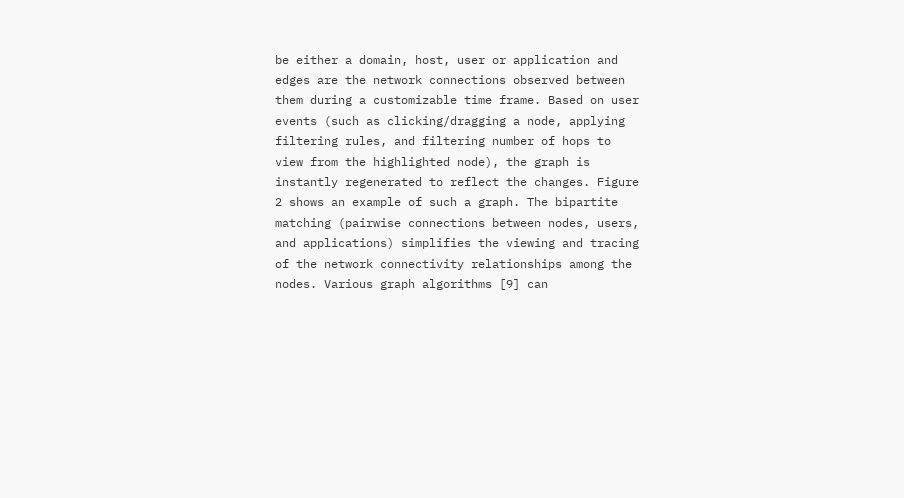be either a domain, host, user or application and edges are the network connections observed between them during a customizable time frame. Based on user events (such as clicking/dragging a node, applying filtering rules, and filtering number of hops to view from the highlighted node), the graph is instantly regenerated to reflect the changes. Figure 2 shows an example of such a graph. The bipartite matching (pairwise connections between nodes, users, and applications) simplifies the viewing and tracing of the network connectivity relationships among the nodes. Various graph algorithms [9] can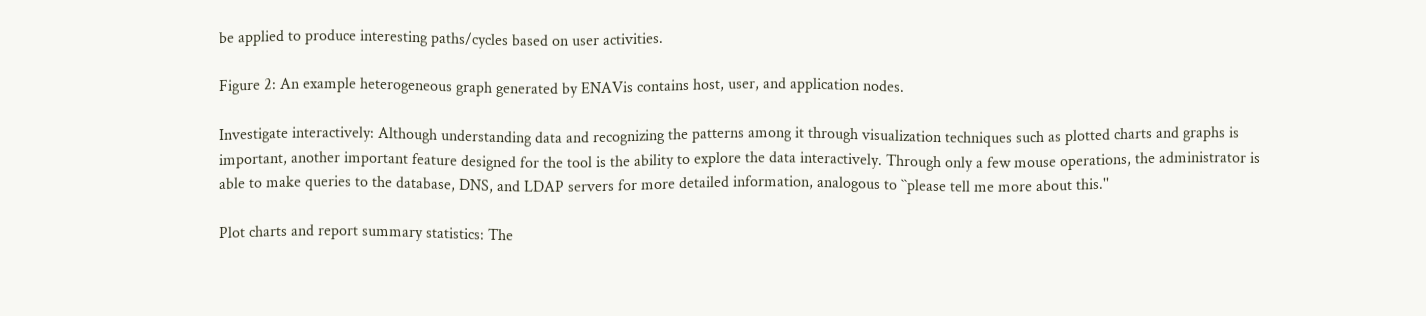be applied to produce interesting paths/cycles based on user activities.

Figure 2: An example heterogeneous graph generated by ENAVis contains host, user, and application nodes.

Investigate interactively: Although understanding data and recognizing the patterns among it through visualization techniques such as plotted charts and graphs is important, another important feature designed for the tool is the ability to explore the data interactively. Through only a few mouse operations, the administrator is able to make queries to the database, DNS, and LDAP servers for more detailed information, analogous to ``please tell me more about this.''

Plot charts and report summary statistics: The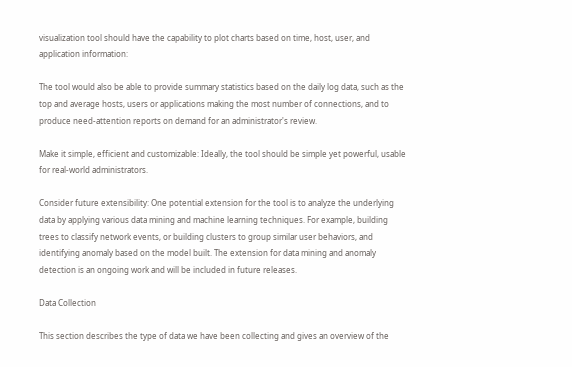visualization tool should have the capability to plot charts based on time, host, user, and application information:

The tool would also be able to provide summary statistics based on the daily log data, such as the top and average hosts, users or applications making the most number of connections, and to produce need-attention reports on demand for an administrator's review.

Make it simple, efficient and customizable: Ideally, the tool should be simple yet powerful, usable for real-world administrators.

Consider future extensibility: One potential extension for the tool is to analyze the underlying data by applying various data mining and machine learning techniques. For example, building trees to classify network events, or building clusters to group similar user behaviors, and identifying anomaly based on the model built. The extension for data mining and anomaly detection is an ongoing work and will be included in future releases.

Data Collection

This section describes the type of data we have been collecting and gives an overview of the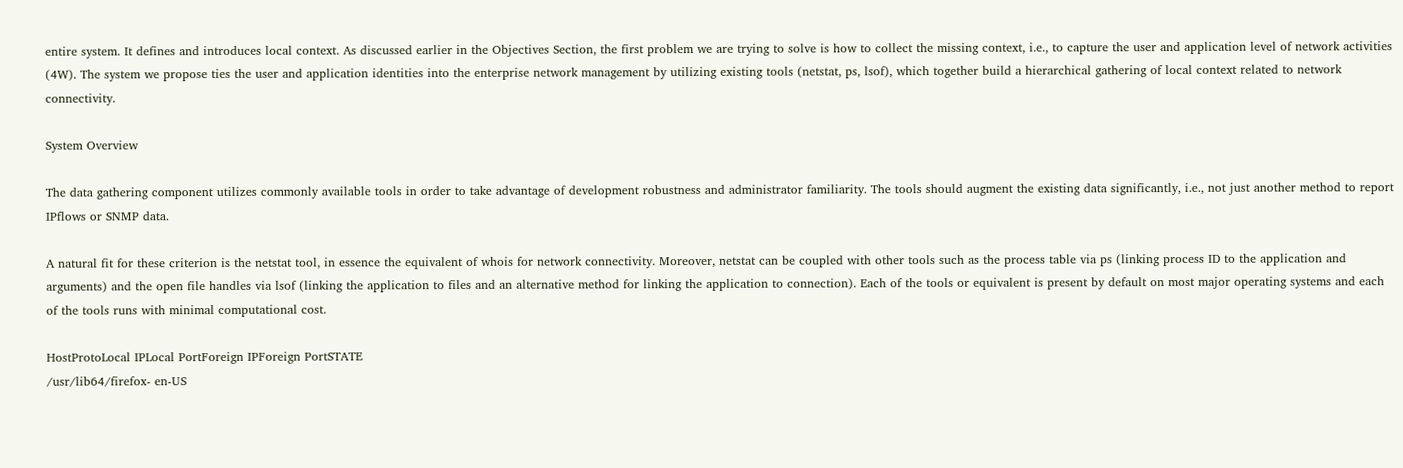entire system. It defines and introduces local context. As discussed earlier in the Objectives Section, the first problem we are trying to solve is how to collect the missing context, i.e., to capture the user and application level of network activities (4W). The system we propose ties the user and application identities into the enterprise network management by utilizing existing tools (netstat, ps, lsof), which together build a hierarchical gathering of local context related to network connectivity.

System Overview

The data gathering component utilizes commonly available tools in order to take advantage of development robustness and administrator familiarity. The tools should augment the existing data significantly, i.e., not just another method to report IPflows or SNMP data.

A natural fit for these criterion is the netstat tool, in essence the equivalent of whois for network connectivity. Moreover, netstat can be coupled with other tools such as the process table via ps (linking process ID to the application and arguments) and the open file handles via lsof (linking the application to files and an alternative method for linking the application to connection). Each of the tools or equivalent is present by default on most major operating systems and each of the tools runs with minimal computational cost.

HostProtoLocal IPLocal PortForeign IPForeign PortSTATE
/usr/lib64/firefox- en-US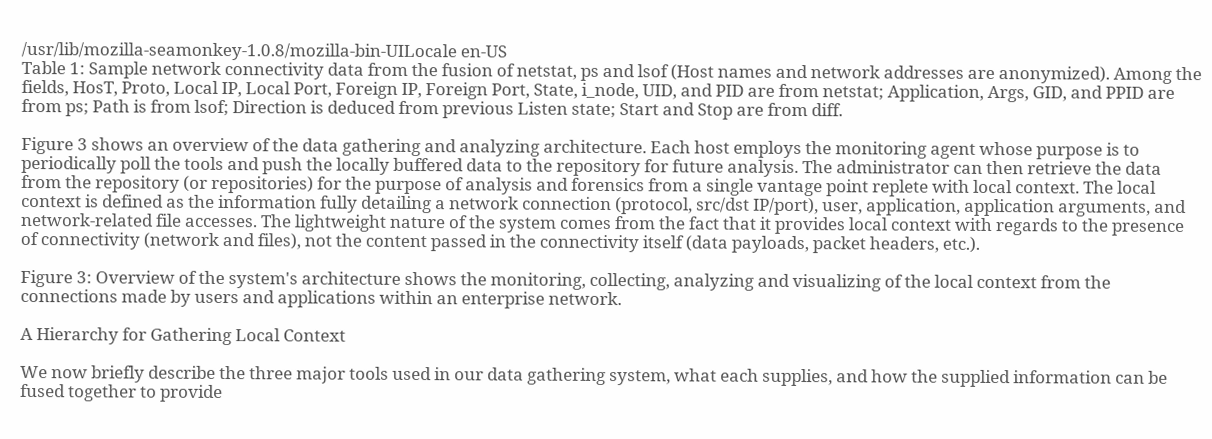/usr/lib/mozilla-seamonkey-1.0.8/mozilla-bin-UILocale en-US
Table 1: Sample network connectivity data from the fusion of netstat, ps and lsof (Host names and network addresses are anonymized). Among the fields, HosT, Proto, Local IP, Local Port, Foreign IP, Foreign Port, State, i_node, UID, and PID are from netstat; Application, Args, GID, and PPID are from ps; Path is from lsof; Direction is deduced from previous Listen state; Start and Stop are from diff.

Figure 3 shows an overview of the data gathering and analyzing architecture. Each host employs the monitoring agent whose purpose is to periodically poll the tools and push the locally buffered data to the repository for future analysis. The administrator can then retrieve the data from the repository (or repositories) for the purpose of analysis and forensics from a single vantage point replete with local context. The local context is defined as the information fully detailing a network connection (protocol, src/dst IP/port), user, application, application arguments, and network-related file accesses. The lightweight nature of the system comes from the fact that it provides local context with regards to the presence of connectivity (network and files), not the content passed in the connectivity itself (data payloads, packet headers, etc.).

Figure 3: Overview of the system's architecture shows the monitoring, collecting, analyzing and visualizing of the local context from the connections made by users and applications within an enterprise network.

A Hierarchy for Gathering Local Context

We now briefly describe the three major tools used in our data gathering system, what each supplies, and how the supplied information can be fused together to provide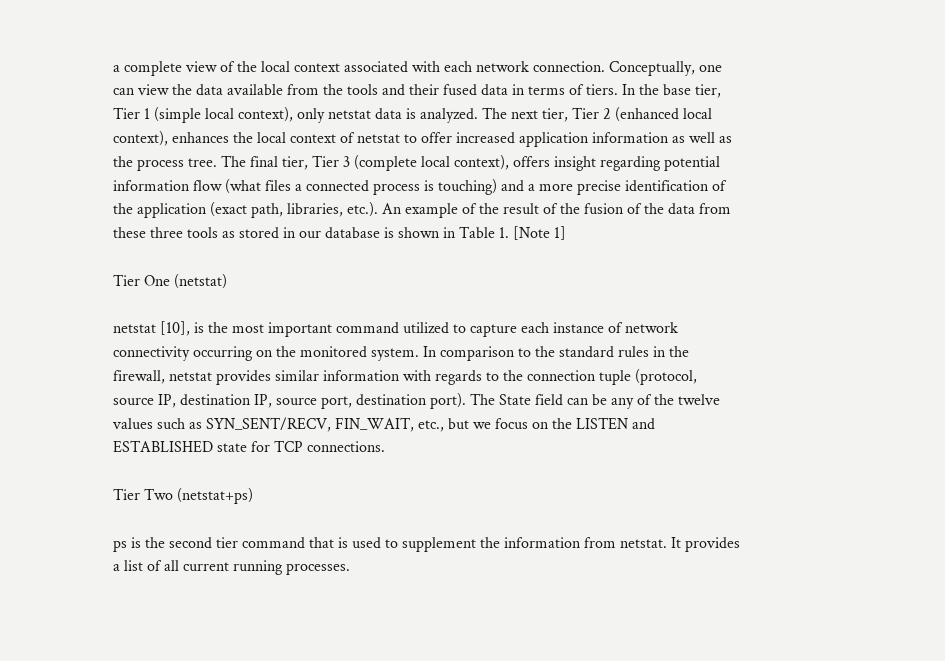a complete view of the local context associated with each network connection. Conceptually, one can view the data available from the tools and their fused data in terms of tiers. In the base tier, Tier 1 (simple local context), only netstat data is analyzed. The next tier, Tier 2 (enhanced local context), enhances the local context of netstat to offer increased application information as well as the process tree. The final tier, Tier 3 (complete local context), offers insight regarding potential information flow (what files a connected process is touching) and a more precise identification of the application (exact path, libraries, etc.). An example of the result of the fusion of the data from these three tools as stored in our database is shown in Table 1. [Note 1]

Tier One (netstat)

netstat [10], is the most important command utilized to capture each instance of network connectivity occurring on the monitored system. In comparison to the standard rules in the firewall, netstat provides similar information with regards to the connection tuple (protocol, source IP, destination IP, source port, destination port). The State field can be any of the twelve values such as SYN_SENT/RECV, FIN_WAIT, etc., but we focus on the LISTEN and ESTABLISHED state for TCP connections.

Tier Two (netstat+ps)

ps is the second tier command that is used to supplement the information from netstat. It provides a list of all current running processes.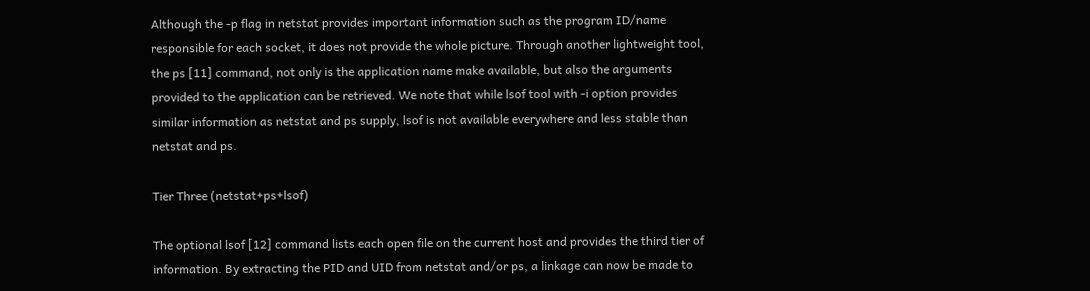Although the -p flag in netstat provides important information such as the program ID/name responsible for each socket, it does not provide the whole picture. Through another lightweight tool, the ps [11] command, not only is the application name make available, but also the arguments provided to the application can be retrieved. We note that while lsof tool with -i option provides similar information as netstat and ps supply, lsof is not available everywhere and less stable than netstat and ps.

Tier Three (netstat+ps+lsof)

The optional lsof [12] command lists each open file on the current host and provides the third tier of information. By extracting the PID and UID from netstat and/or ps, a linkage can now be made to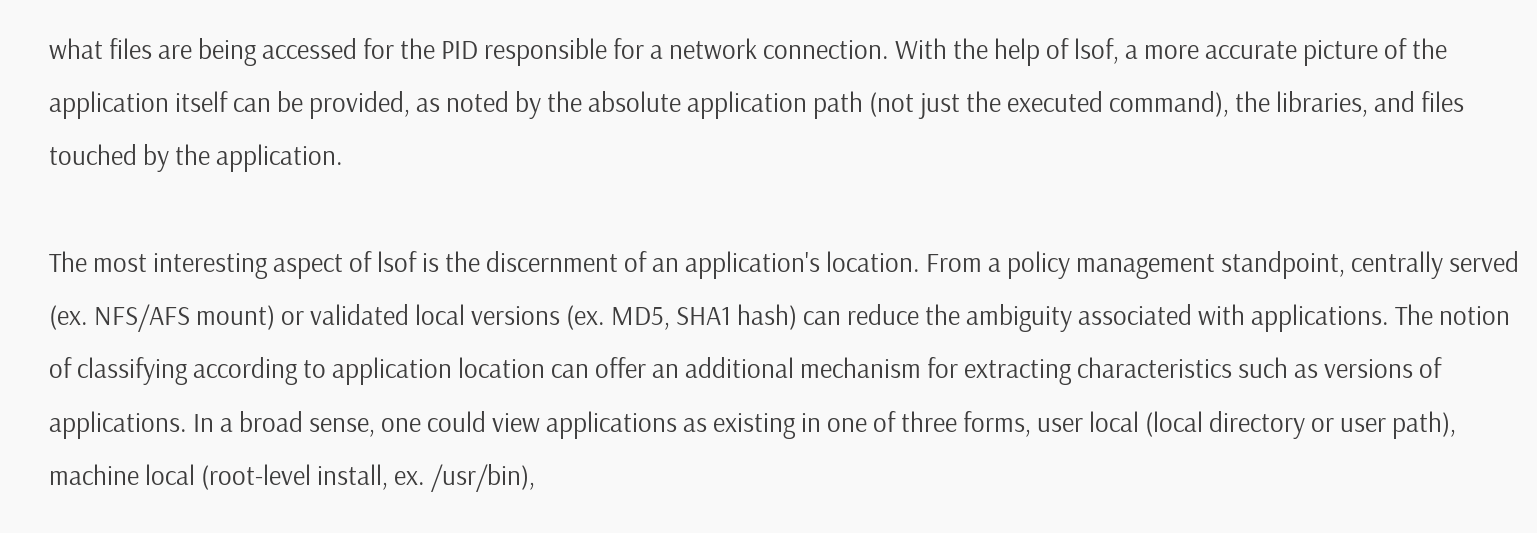what files are being accessed for the PID responsible for a network connection. With the help of lsof, a more accurate picture of the application itself can be provided, as noted by the absolute application path (not just the executed command), the libraries, and files touched by the application.

The most interesting aspect of lsof is the discernment of an application's location. From a policy management standpoint, centrally served (ex. NFS/AFS mount) or validated local versions (ex. MD5, SHA1 hash) can reduce the ambiguity associated with applications. The notion of classifying according to application location can offer an additional mechanism for extracting characteristics such as versions of applications. In a broad sense, one could view applications as existing in one of three forms, user local (local directory or user path), machine local (root-level install, ex. /usr/bin),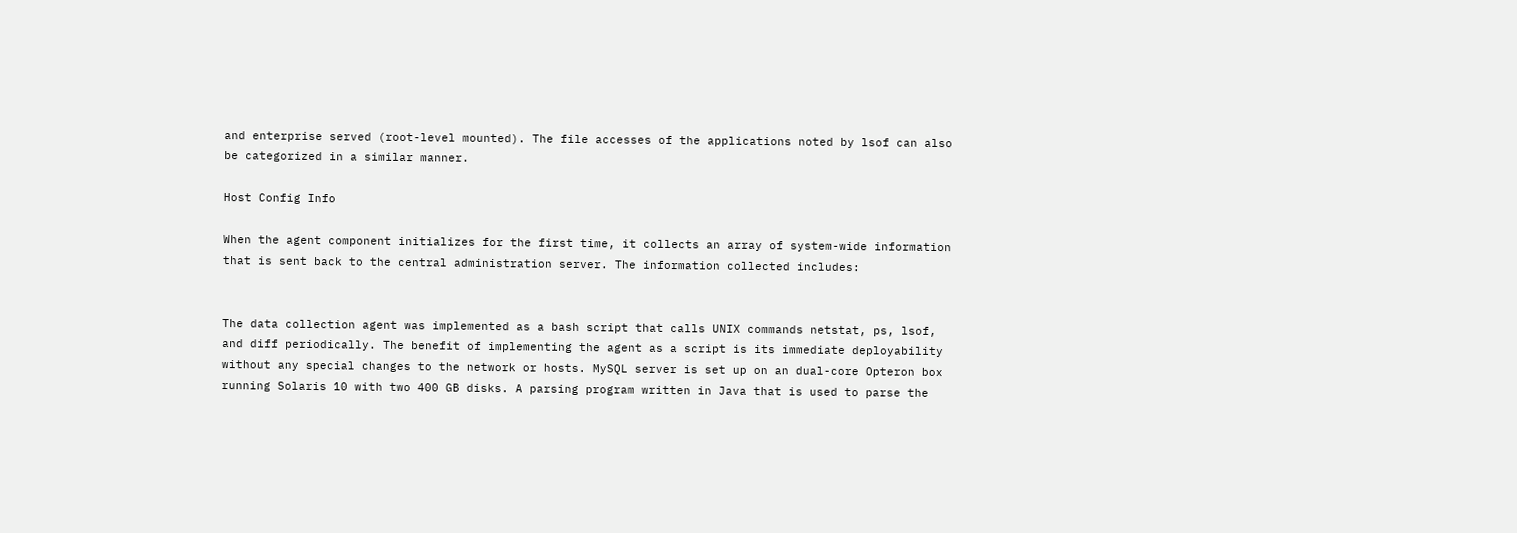and enterprise served (root-level mounted). The file accesses of the applications noted by lsof can also be categorized in a similar manner.

Host Config Info

When the agent component initializes for the first time, it collects an array of system-wide information that is sent back to the central administration server. The information collected includes:


The data collection agent was implemented as a bash script that calls UNIX commands netstat, ps, lsof, and diff periodically. The benefit of implementing the agent as a script is its immediate deployability without any special changes to the network or hosts. MySQL server is set up on an dual-core Opteron box running Solaris 10 with two 400 GB disks. A parsing program written in Java that is used to parse the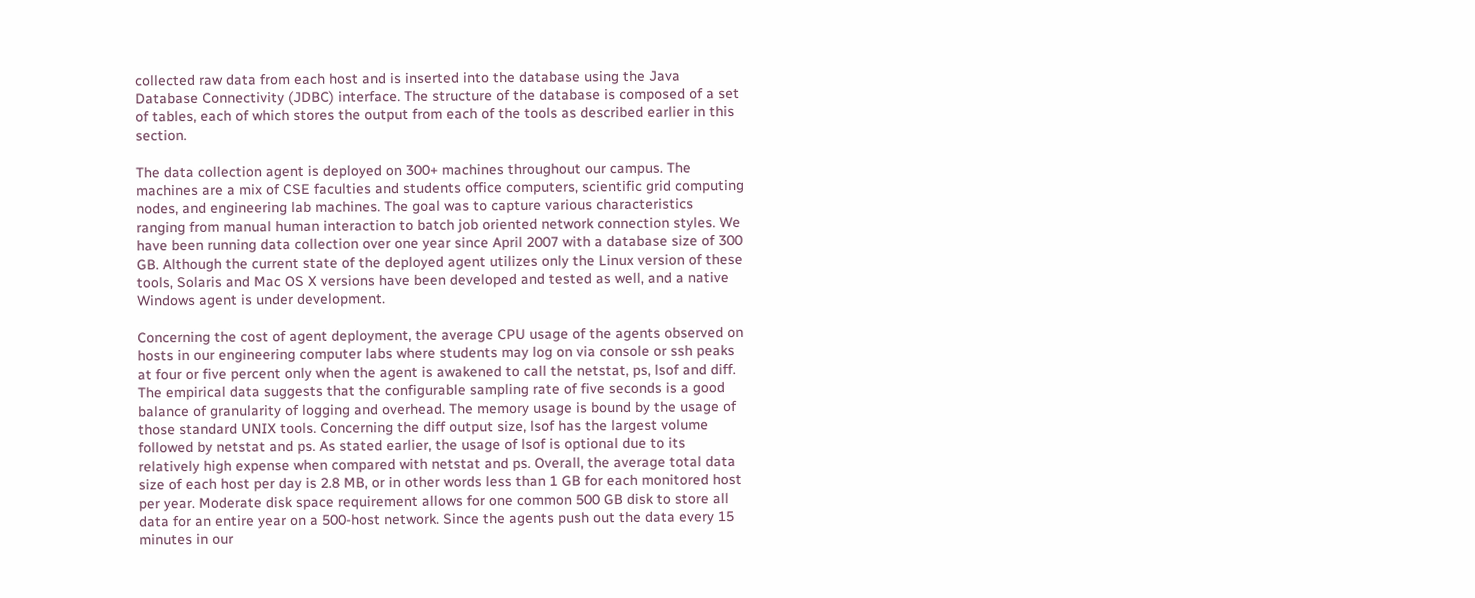collected raw data from each host and is inserted into the database using the Java Database Connectivity (JDBC) interface. The structure of the database is composed of a set of tables, each of which stores the output from each of the tools as described earlier in this section.

The data collection agent is deployed on 300+ machines throughout our campus. The machines are a mix of CSE faculties and students office computers, scientific grid computing nodes, and engineering lab machines. The goal was to capture various characteristics ranging from manual human interaction to batch job oriented network connection styles. We have been running data collection over one year since April 2007 with a database size of 300 GB. Although the current state of the deployed agent utilizes only the Linux version of these tools, Solaris and Mac OS X versions have been developed and tested as well, and a native Windows agent is under development.

Concerning the cost of agent deployment, the average CPU usage of the agents observed on hosts in our engineering computer labs where students may log on via console or ssh peaks at four or five percent only when the agent is awakened to call the netstat, ps, lsof and diff. The empirical data suggests that the configurable sampling rate of five seconds is a good balance of granularity of logging and overhead. The memory usage is bound by the usage of those standard UNIX tools. Concerning the diff output size, lsof has the largest volume followed by netstat and ps. As stated earlier, the usage of lsof is optional due to its relatively high expense when compared with netstat and ps. Overall, the average total data size of each host per day is 2.8 MB, or in other words less than 1 GB for each monitored host per year. Moderate disk space requirement allows for one common 500 GB disk to store all data for an entire year on a 500-host network. Since the agents push out the data every 15 minutes in our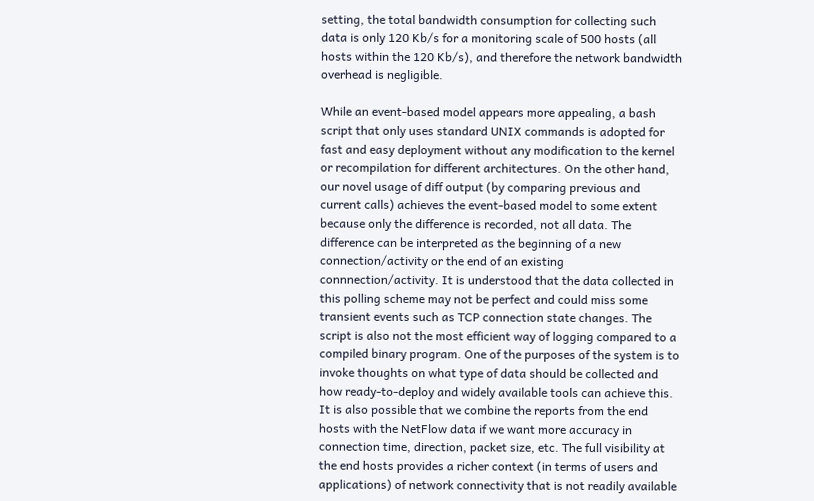setting, the total bandwidth consumption for collecting such data is only 120 Kb/s for a monitoring scale of 500 hosts (all hosts within the 120 Kb/s), and therefore the network bandwidth overhead is negligible.

While an event-based model appears more appealing, a bash script that only uses standard UNIX commands is adopted for fast and easy deployment without any modification to the kernel or recompilation for different architectures. On the other hand, our novel usage of diff output (by comparing previous and current calls) achieves the event-based model to some extent because only the difference is recorded, not all data. The difference can be interpreted as the beginning of a new connection/activity or the end of an existing connnection/activity. It is understood that the data collected in this polling scheme may not be perfect and could miss some transient events such as TCP connection state changes. The script is also not the most efficient way of logging compared to a compiled binary program. One of the purposes of the system is to invoke thoughts on what type of data should be collected and how ready-to-deploy and widely available tools can achieve this. It is also possible that we combine the reports from the end hosts with the NetFlow data if we want more accuracy in connection time, direction, packet size, etc. The full visibility at the end hosts provides a richer context (in terms of users and applications) of network connectivity that is not readily available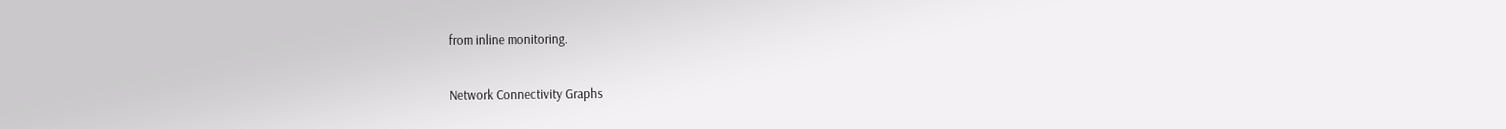from inline monitoring.

Network Connectivity Graphs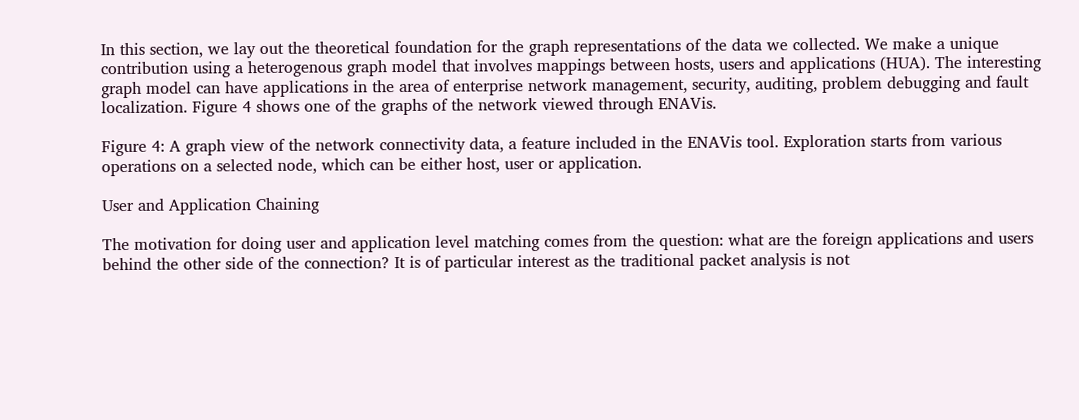In this section, we lay out the theoretical foundation for the graph representations of the data we collected. We make a unique contribution using a heterogenous graph model that involves mappings between hosts, users and applications (HUA). The interesting graph model can have applications in the area of enterprise network management, security, auditing, problem debugging and fault localization. Figure 4 shows one of the graphs of the network viewed through ENAVis.

Figure 4: A graph view of the network connectivity data, a feature included in the ENAVis tool. Exploration starts from various operations on a selected node, which can be either host, user or application.

User and Application Chaining

The motivation for doing user and application level matching comes from the question: what are the foreign applications and users behind the other side of the connection? It is of particular interest as the traditional packet analysis is not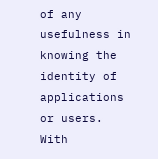of any usefulness in knowing the identity of applications or users. With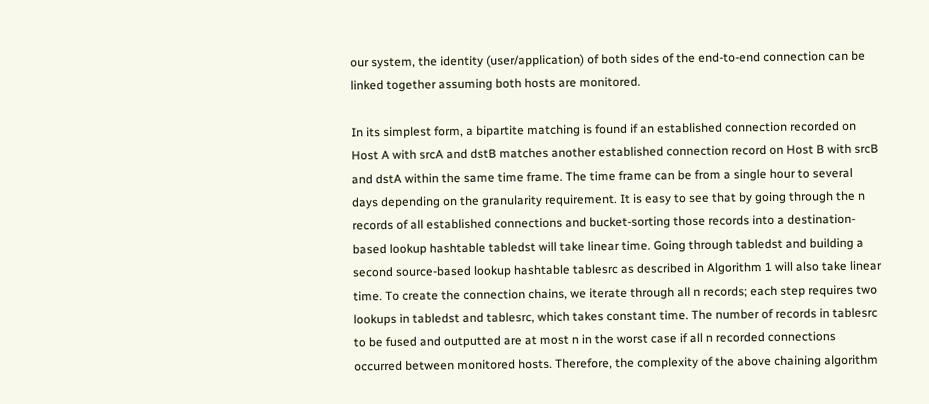our system, the identity (user/application) of both sides of the end-to-end connection can be linked together assuming both hosts are monitored.

In its simplest form, a bipartite matching is found if an established connection recorded on Host A with srcA and dstB matches another established connection record on Host B with srcB and dstA within the same time frame. The time frame can be from a single hour to several days depending on the granularity requirement. It is easy to see that by going through the n records of all established connections and bucket-sorting those records into a destination-based lookup hashtable tabledst will take linear time. Going through tabledst and building a second source-based lookup hashtable tablesrc as described in Algorithm 1 will also take linear time. To create the connection chains, we iterate through all n records; each step requires two lookups in tabledst and tablesrc, which takes constant time. The number of records in tablesrc to be fused and outputted are at most n in the worst case if all n recorded connections occurred between monitored hosts. Therefore, the complexity of the above chaining algorithm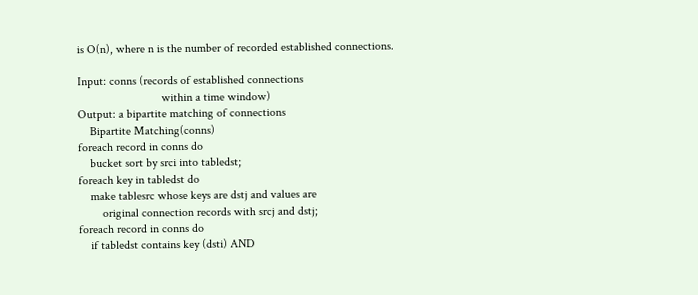is O(n), where n is the number of recorded established connections.

Input: conns (records of established connections
                            within a time window)
Output: a bipartite matching of connections
    Bipartite Matching(conns)
foreach record in conns do
    bucket sort by srci into tabledst;
foreach key in tabledst do
    make tablesrc whose keys are dstj and values are
        original connection records with srcj and dstj;
foreach record in conns do
    if tabledst contains key (dsti) AND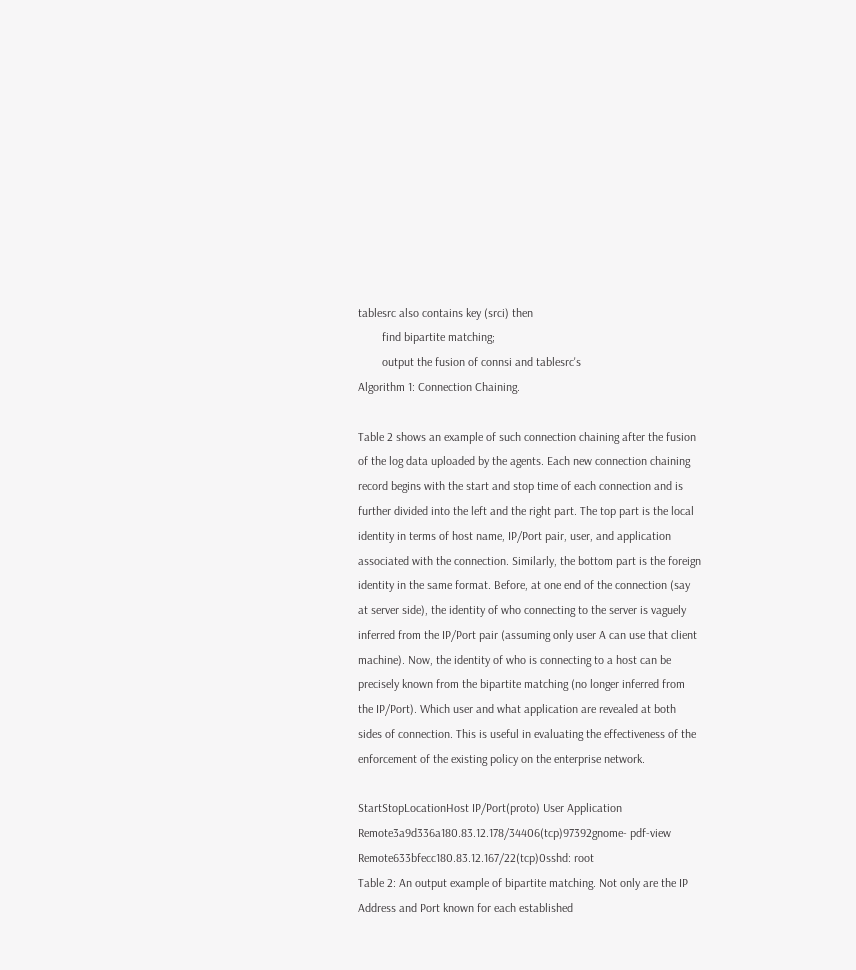tablesrc also contains key (srci) then
        find bipartite matching;
        output the fusion of connsi and tablesrc's
Algorithm 1: Connection Chaining.

Table 2 shows an example of such connection chaining after the fusion of the log data uploaded by the agents. Each new connection chaining record begins with the start and stop time of each connection and is further divided into the left and the right part. The top part is the local identity in terms of host name, IP/Port pair, user, and application associated with the connection. Similarly, the bottom part is the foreign identity in the same format. Before, at one end of the connection (say at server side), the identity of who connecting to the server is vaguely inferred from the IP/Port pair (assuming only user A can use that client machine). Now, the identity of who is connecting to a host can be precisely known from the bipartite matching (no longer inferred from the IP/Port). Which user and what application are revealed at both sides of connection. This is useful in evaluating the effectiveness of the enforcement of the existing policy on the enterprise network.

StartStopLocationHost IP/Port(proto) User Application
Remote3a9d336a180.83.12.178/34406(tcp)97392gnome- pdf-view
Remote633bfecc180.83.12.167/22(tcp)0sshd: root
Table 2: An output example of bipartite matching. Not only are the IP Address and Port known for each established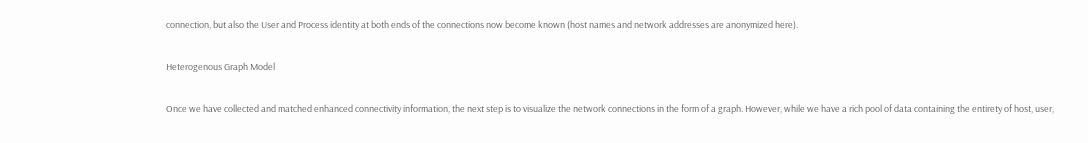connection, but also the User and Process identity at both ends of the connections now become known (host names and network addresses are anonymized here).

Heterogenous Graph Model

Once we have collected and matched enhanced connectivity information, the next step is to visualize the network connections in the form of a graph. However, while we have a rich pool of data containing the entirety of host, user,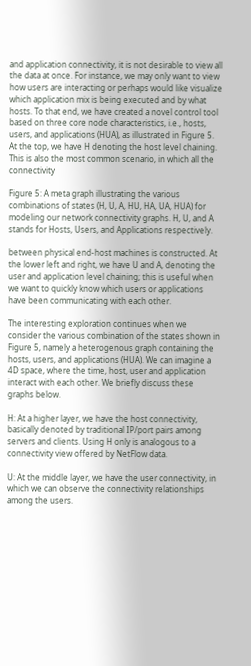and application connectivity, it is not desirable to view all the data at once. For instance, we may only want to view how users are interacting or perhaps would like visualize which application mix is being executed and by what hosts. To that end, we have created a novel control tool based on three core node characteristics, i.e., hosts, users, and applications (HUA), as illustrated in Figure 5. At the top, we have H denoting the host level chaining. This is also the most common scenario, in which all the connectivity

Figure 5: A meta graph illustrating the various combinations of states (H, U, A, HU, HA, UA, HUA) for modeling our network connectivity graphs. H, U, and A stands for Hosts, Users, and Applications respectively.

between physical end-host machines is constructed. At the lower left and right, we have U and A, denoting the user and application level chaining; this is useful when we want to quickly know which users or applications have been communicating with each other.

The interesting exploration continues when we consider the various combination of the states shown in Figure 5, namely a heterogenous graph containing the hosts, users, and applications (HUA). We can imagine a 4D space, where the time, host, user and application interact with each other. We briefly discuss these graphs below.

H: At a higher layer, we have the host connectivity, basically denoted by traditional IP/port pairs among servers and clients. Using H only is analogous to a connectivity view offered by NetFlow data.

U: At the middle layer, we have the user connectivity, in which we can observe the connectivity relationships among the users.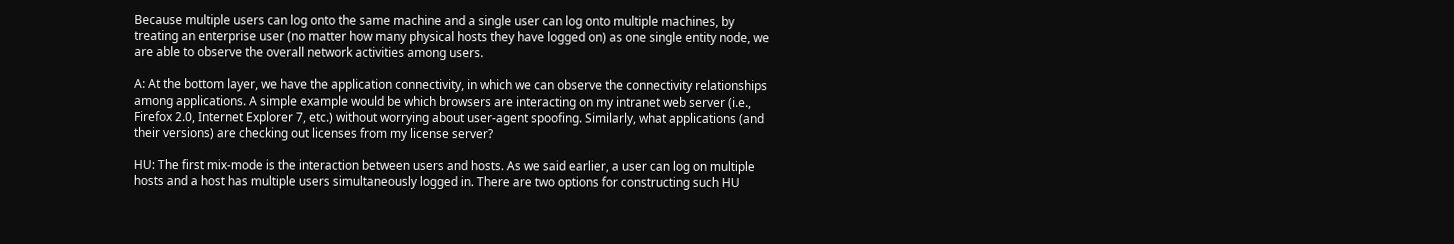Because multiple users can log onto the same machine and a single user can log onto multiple machines, by treating an enterprise user (no matter how many physical hosts they have logged on) as one single entity node, we are able to observe the overall network activities among users.

A: At the bottom layer, we have the application connectivity, in which we can observe the connectivity relationships among applications. A simple example would be which browsers are interacting on my intranet web server (i.e., Firefox 2.0, Internet Explorer 7, etc.) without worrying about user-agent spoofing. Similarly, what applications (and their versions) are checking out licenses from my license server?

HU: The first mix-mode is the interaction between users and hosts. As we said earlier, a user can log on multiple hosts and a host has multiple users simultaneously logged in. There are two options for constructing such HU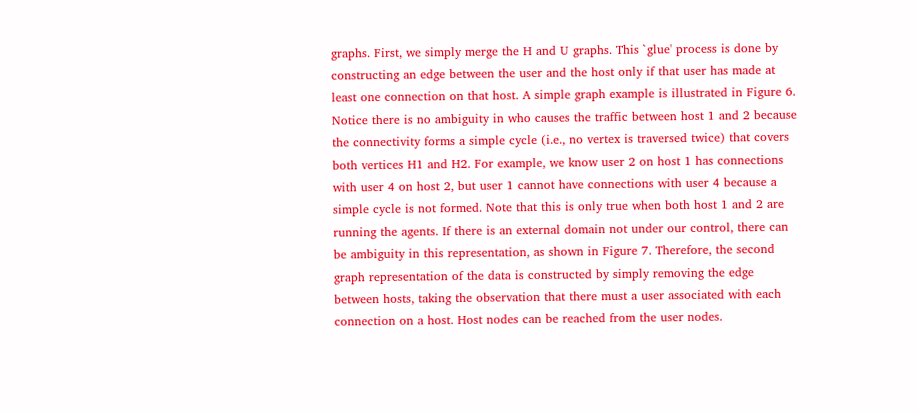graphs. First, we simply merge the H and U graphs. This `glue' process is done by constructing an edge between the user and the host only if that user has made at least one connection on that host. A simple graph example is illustrated in Figure 6. Notice there is no ambiguity in who causes the traffic between host 1 and 2 because the connectivity forms a simple cycle (i.e., no vertex is traversed twice) that covers both vertices H1 and H2. For example, we know user 2 on host 1 has connections with user 4 on host 2, but user 1 cannot have connections with user 4 because a simple cycle is not formed. Note that this is only true when both host 1 and 2 are running the agents. If there is an external domain not under our control, there can be ambiguity in this representation, as shown in Figure 7. Therefore, the second graph representation of the data is constructed by simply removing the edge between hosts, taking the observation that there must a user associated with each connection on a host. Host nodes can be reached from the user nodes.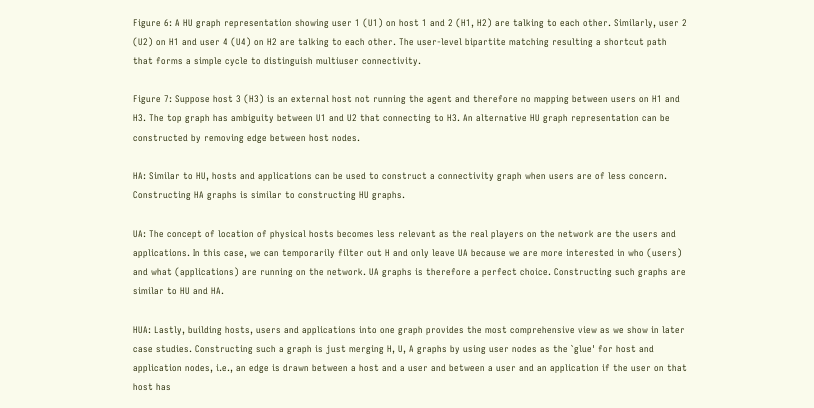Figure 6: A HU graph representation showing user 1 (U1) on host 1 and 2 (H1, H2) are talking to each other. Similarly, user 2 (U2) on H1 and user 4 (U4) on H2 are talking to each other. The user-level bipartite matching resulting a shortcut path that forms a simple cycle to distinguish multiuser connectivity.

Figure 7: Suppose host 3 (H3) is an external host not running the agent and therefore no mapping between users on H1 and H3. The top graph has ambiguity between U1 and U2 that connecting to H3. An alternative HU graph representation can be constructed by removing edge between host nodes.

HA: Similar to HU, hosts and applications can be used to construct a connectivity graph when users are of less concern. Constructing HA graphs is similar to constructing HU graphs.

UA: The concept of location of physical hosts becomes less relevant as the real players on the network are the users and applications. In this case, we can temporarily filter out H and only leave UA because we are more interested in who (users) and what (applications) are running on the network. UA graphs is therefore a perfect choice. Constructing such graphs are similar to HU and HA.

HUA: Lastly, building hosts, users and applications into one graph provides the most comprehensive view as we show in later case studies. Constructing such a graph is just merging H, U, A graphs by using user nodes as the `glue' for host and application nodes, i.e., an edge is drawn between a host and a user and between a user and an application if the user on that host has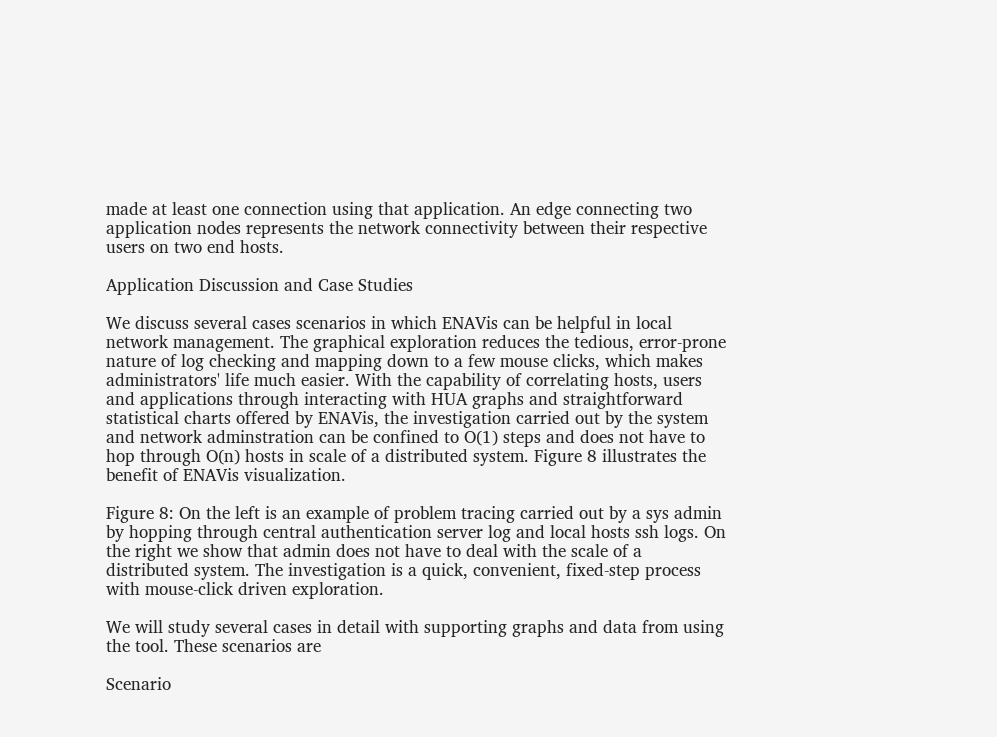made at least one connection using that application. An edge connecting two application nodes represents the network connectivity between their respective users on two end hosts.

Application Discussion and Case Studies

We discuss several cases scenarios in which ENAVis can be helpful in local network management. The graphical exploration reduces the tedious, error-prone nature of log checking and mapping down to a few mouse clicks, which makes administrators' life much easier. With the capability of correlating hosts, users and applications through interacting with HUA graphs and straightforward statistical charts offered by ENAVis, the investigation carried out by the system and network adminstration can be confined to O(1) steps and does not have to hop through O(n) hosts in scale of a distributed system. Figure 8 illustrates the benefit of ENAVis visualization.

Figure 8: On the left is an example of problem tracing carried out by a sys admin by hopping through central authentication server log and local hosts ssh logs. On the right we show that admin does not have to deal with the scale of a distributed system. The investigation is a quick, convenient, fixed-step process with mouse-click driven exploration.

We will study several cases in detail with supporting graphs and data from using the tool. These scenarios are

Scenario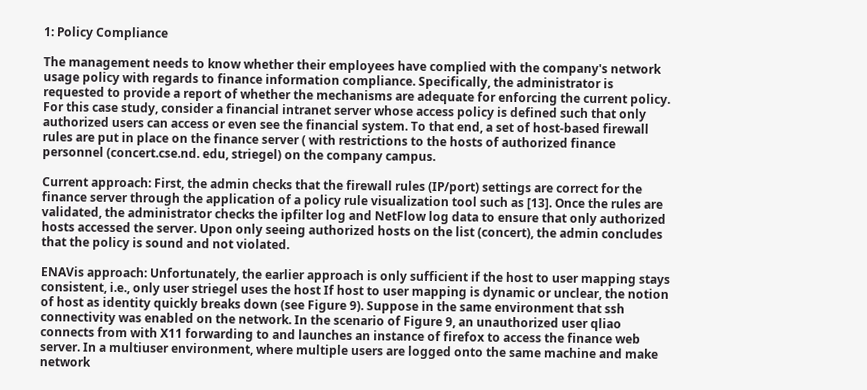1: Policy Compliance

The management needs to know whether their employees have complied with the company's network usage policy with regards to finance information compliance. Specifically, the administrator is requested to provide a report of whether the mechanisms are adequate for enforcing the current policy. For this case study, consider a financial intranet server whose access policy is defined such that only authorized users can access or even see the financial system. To that end, a set of host-based firewall rules are put in place on the finance server ( with restrictions to the hosts of authorized finance personnel (concert.cse.nd. edu, striegel) on the company campus.

Current approach: First, the admin checks that the firewall rules (IP/port) settings are correct for the finance server through the application of a policy rule visualization tool such as [13]. Once the rules are validated, the administrator checks the ipfilter log and NetFlow log data to ensure that only authorized hosts accessed the server. Upon only seeing authorized hosts on the list (concert), the admin concludes that the policy is sound and not violated.

ENAVis approach: Unfortunately, the earlier approach is only sufficient if the host to user mapping stays consistent, i.e., only user striegel uses the host If host to user mapping is dynamic or unclear, the notion of host as identity quickly breaks down (see Figure 9). Suppose in the same environment that ssh connectivity was enabled on the network. In the scenario of Figure 9, an unauthorized user qliao connects from with X11 forwarding to and launches an instance of firefox to access the finance web server. In a multiuser environment, where multiple users are logged onto the same machine and make network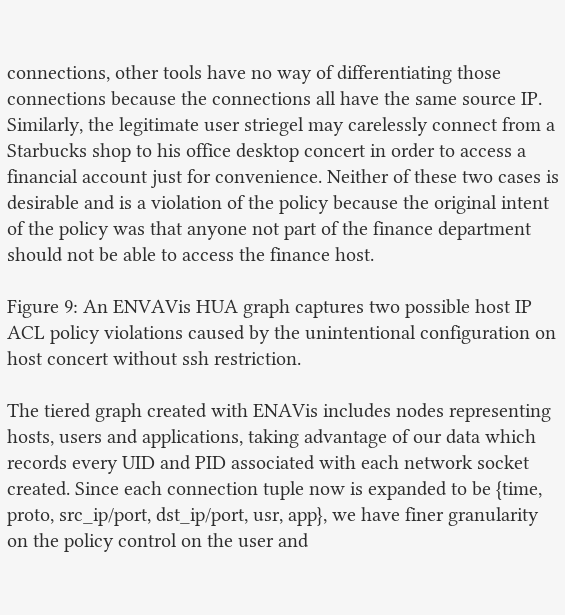connections, other tools have no way of differentiating those connections because the connections all have the same source IP. Similarly, the legitimate user striegel may carelessly connect from a Starbucks shop to his office desktop concert in order to access a financial account just for convenience. Neither of these two cases is desirable and is a violation of the policy because the original intent of the policy was that anyone not part of the finance department should not be able to access the finance host.

Figure 9: An ENVAVis HUA graph captures two possible host IP ACL policy violations caused by the unintentional configuration on host concert without ssh restriction.

The tiered graph created with ENAVis includes nodes representing hosts, users and applications, taking advantage of our data which records every UID and PID associated with each network socket created. Since each connection tuple now is expanded to be {time, proto, src_ip/port, dst_ip/port, usr, app}, we have finer granularity on the policy control on the user and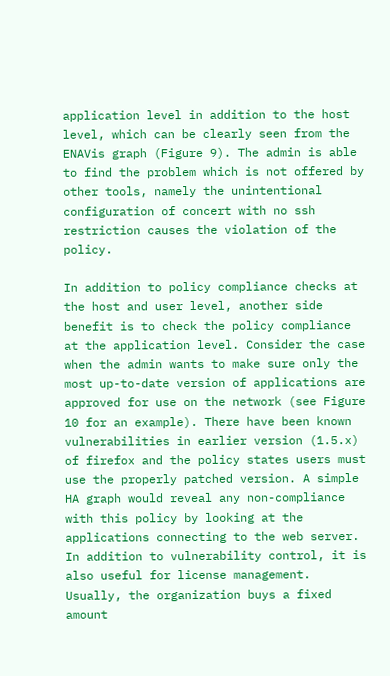application level in addition to the host level, which can be clearly seen from the ENAVis graph (Figure 9). The admin is able to find the problem which is not offered by other tools, namely the unintentional configuration of concert with no ssh restriction causes the violation of the policy.

In addition to policy compliance checks at the host and user level, another side benefit is to check the policy compliance at the application level. Consider the case when the admin wants to make sure only the most up-to-date version of applications are approved for use on the network (see Figure 10 for an example). There have been known vulnerabilities in earlier version (1.5.x) of firefox and the policy states users must use the properly patched version. A simple HA graph would reveal any non-compliance with this policy by looking at the applications connecting to the web server. In addition to vulnerability control, it is also useful for license management. Usually, the organization buys a fixed amount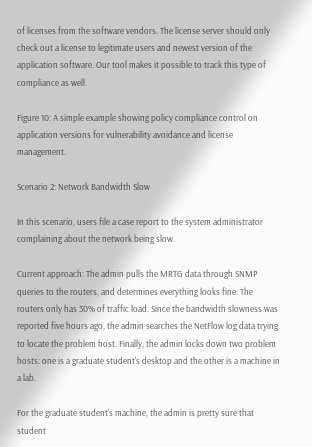of licenses from the software vendors. The license server should only check out a license to legitimate users and newest version of the application software. Our tool makes it possible to track this type of compliance as well.

Figure 10: A simple example showing policy compliance control on application versions for vulnerability avoidance and license management.

Scenario 2: Network Bandwidth Slow

In this scenario, users file a case report to the system administrator complaining about the network being slow.

Current approach: The admin pulls the MRTG data through SNMP queries to the routers, and determines everything looks fine. The routers only has 30% of traffic load. Since the bandwidth slowness was reported five hours ago, the admin searches the NetFlow log data trying to locate the problem host. Finally, the admin locks down two problem hosts: one is a graduate student's desktop and the other is a machine in a lab.

For the graduate student's machine, the admin is pretty sure that student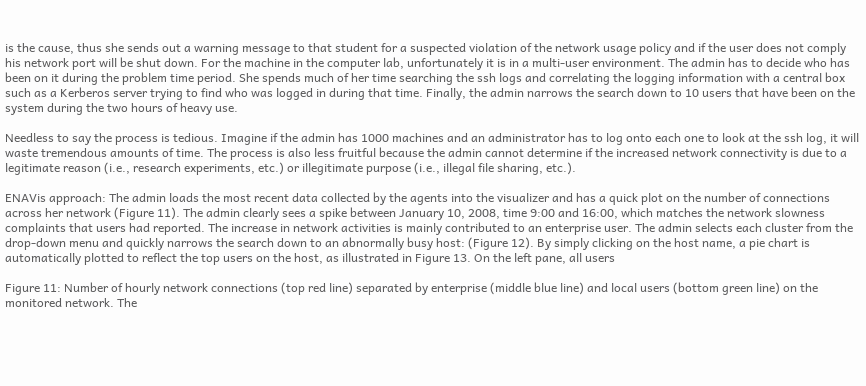is the cause, thus she sends out a warning message to that student for a suspected violation of the network usage policy and if the user does not comply his network port will be shut down. For the machine in the computer lab, unfortunately it is in a multi-user environment. The admin has to decide who has been on it during the problem time period. She spends much of her time searching the ssh logs and correlating the logging information with a central box such as a Kerberos server trying to find who was logged in during that time. Finally, the admin narrows the search down to 10 users that have been on the system during the two hours of heavy use.

Needless to say the process is tedious. Imagine if the admin has 1000 machines and an administrator has to log onto each one to look at the ssh log, it will waste tremendous amounts of time. The process is also less fruitful because the admin cannot determine if the increased network connectivity is due to a legitimate reason (i.e., research experiments, etc.) or illegitimate purpose (i.e., illegal file sharing, etc.).

ENAVis approach: The admin loads the most recent data collected by the agents into the visualizer and has a quick plot on the number of connections across her network (Figure 11). The admin clearly sees a spike between January 10, 2008, time 9:00 and 16:00, which matches the network slowness complaints that users had reported. The increase in network activities is mainly contributed to an enterprise user. The admin selects each cluster from the drop-down menu and quickly narrows the search down to an abnormally busy host: (Figure 12). By simply clicking on the host name, a pie chart is automatically plotted to reflect the top users on the host, as illustrated in Figure 13. On the left pane, all users

Figure 11: Number of hourly network connections (top red line) separated by enterprise (middle blue line) and local users (bottom green line) on the monitored network. The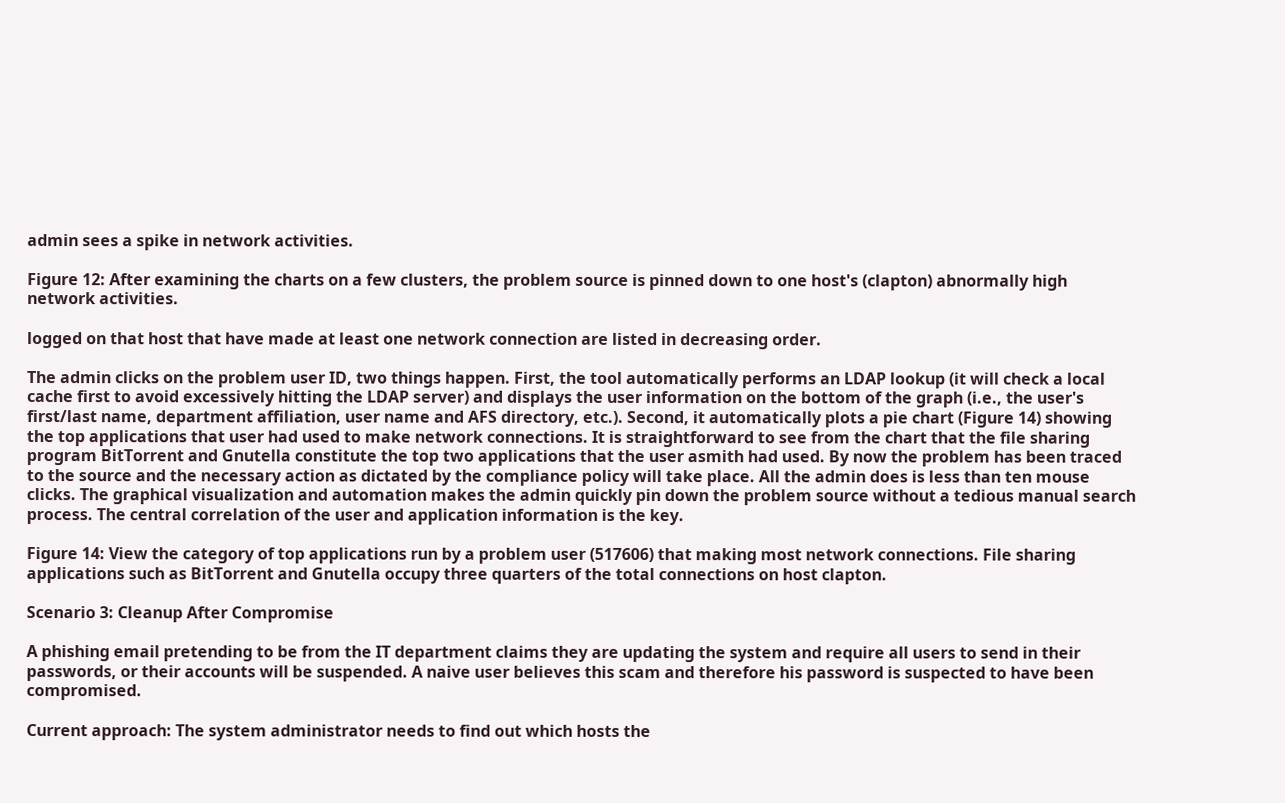admin sees a spike in network activities.

Figure 12: After examining the charts on a few clusters, the problem source is pinned down to one host's (clapton) abnormally high network activities.

logged on that host that have made at least one network connection are listed in decreasing order.

The admin clicks on the problem user ID, two things happen. First, the tool automatically performs an LDAP lookup (it will check a local cache first to avoid excessively hitting the LDAP server) and displays the user information on the bottom of the graph (i.e., the user's first/last name, department affiliation, user name and AFS directory, etc.). Second, it automatically plots a pie chart (Figure 14) showing the top applications that user had used to make network connections. It is straightforward to see from the chart that the file sharing program BitTorrent and Gnutella constitute the top two applications that the user asmith had used. By now the problem has been traced to the source and the necessary action as dictated by the compliance policy will take place. All the admin does is less than ten mouse clicks. The graphical visualization and automation makes the admin quickly pin down the problem source without a tedious manual search process. The central correlation of the user and application information is the key.

Figure 14: View the category of top applications run by a problem user (517606) that making most network connections. File sharing applications such as BitTorrent and Gnutella occupy three quarters of the total connections on host clapton.

Scenario 3: Cleanup After Compromise

A phishing email pretending to be from the IT department claims they are updating the system and require all users to send in their passwords, or their accounts will be suspended. A naive user believes this scam and therefore his password is suspected to have been compromised.

Current approach: The system administrator needs to find out which hosts the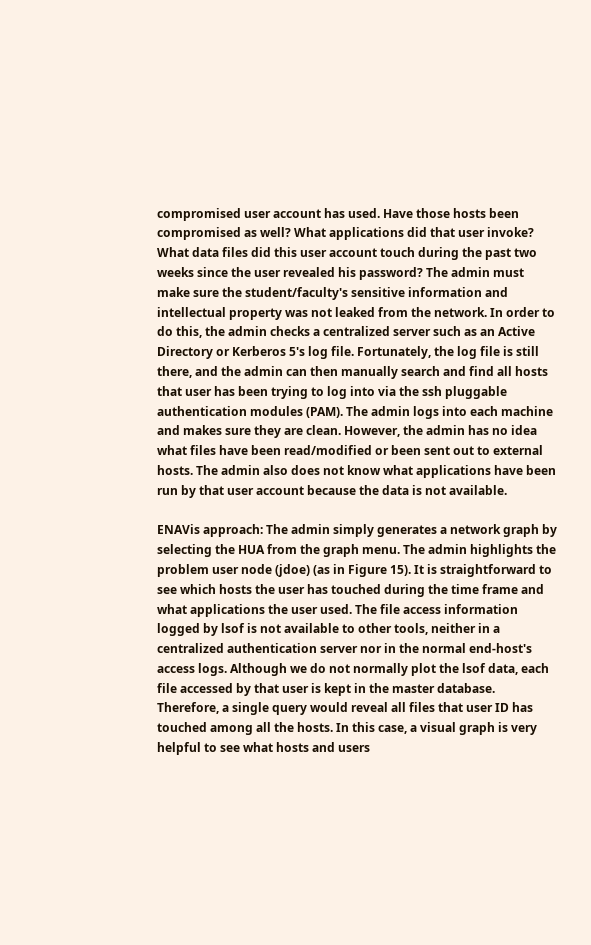compromised user account has used. Have those hosts been compromised as well? What applications did that user invoke? What data files did this user account touch during the past two weeks since the user revealed his password? The admin must make sure the student/faculty's sensitive information and intellectual property was not leaked from the network. In order to do this, the admin checks a centralized server such as an Active Directory or Kerberos 5's log file. Fortunately, the log file is still there, and the admin can then manually search and find all hosts that user has been trying to log into via the ssh pluggable authentication modules (PAM). The admin logs into each machine and makes sure they are clean. However, the admin has no idea what files have been read/modified or been sent out to external hosts. The admin also does not know what applications have been run by that user account because the data is not available.

ENAVis approach: The admin simply generates a network graph by selecting the HUA from the graph menu. The admin highlights the problem user node (jdoe) (as in Figure 15). It is straightforward to see which hosts the user has touched during the time frame and what applications the user used. The file access information logged by lsof is not available to other tools, neither in a centralized authentication server nor in the normal end-host's access logs. Although we do not normally plot the lsof data, each file accessed by that user is kept in the master database. Therefore, a single query would reveal all files that user ID has touched among all the hosts. In this case, a visual graph is very helpful to see what hosts and users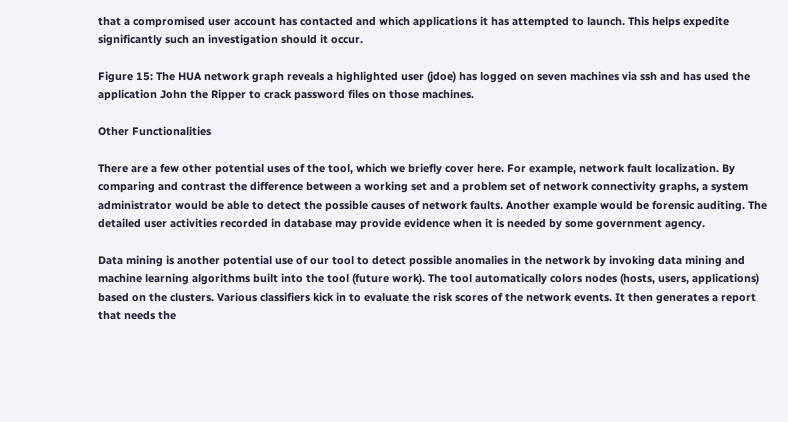that a compromised user account has contacted and which applications it has attempted to launch. This helps expedite significantly such an investigation should it occur.

Figure 15: The HUA network graph reveals a highlighted user (jdoe) has logged on seven machines via ssh and has used the application John the Ripper to crack password files on those machines.

Other Functionalities

There are a few other potential uses of the tool, which we briefly cover here. For example, network fault localization. By comparing and contrast the difference between a working set and a problem set of network connectivity graphs, a system administrator would be able to detect the possible causes of network faults. Another example would be forensic auditing. The detailed user activities recorded in database may provide evidence when it is needed by some government agency.

Data mining is another potential use of our tool to detect possible anomalies in the network by invoking data mining and machine learning algorithms built into the tool (future work). The tool automatically colors nodes (hosts, users, applications) based on the clusters. Various classifiers kick in to evaluate the risk scores of the network events. It then generates a report that needs the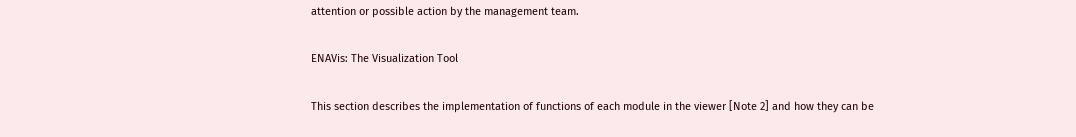attention or possible action by the management team.

ENAVis: The Visualization Tool

This section describes the implementation of functions of each module in the viewer [Note 2] and how they can be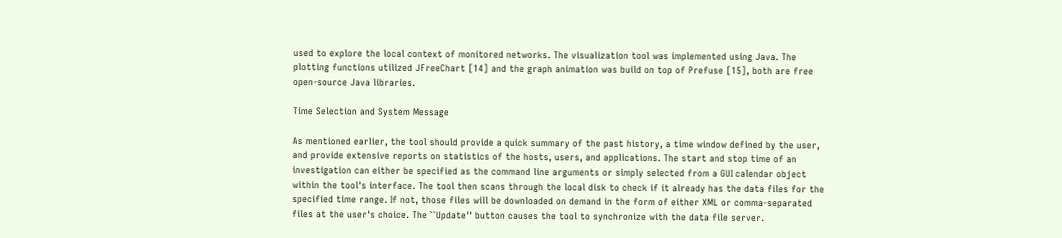used to explore the local context of monitored networks. The visualization tool was implemented using Java. The plotting functions utilized JFreeChart [14] and the graph animation was build on top of Prefuse [15], both are free open-source Java libraries.

Time Selection and System Message

As mentioned earlier, the tool should provide a quick summary of the past history, a time window defined by the user, and provide extensive reports on statistics of the hosts, users, and applications. The start and stop time of an investigation can either be specified as the command line arguments or simply selected from a GUI calendar object within the tool's interface. The tool then scans through the local disk to check if it already has the data files for the specified time range. If not, those files will be downloaded on demand in the form of either XML or comma-separated files at the user's choice. The ``Update'' button causes the tool to synchronize with the data file server.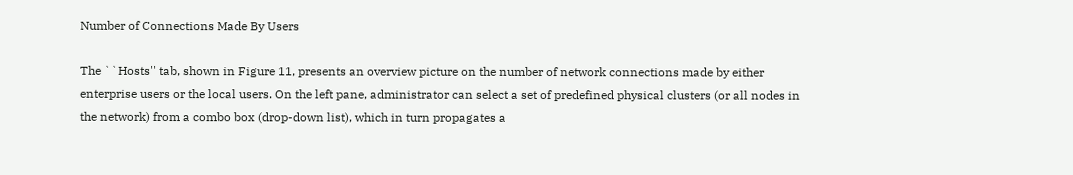Number of Connections Made By Users

The ``Hosts'' tab, shown in Figure 11, presents an overview picture on the number of network connections made by either enterprise users or the local users. On the left pane, administrator can select a set of predefined physical clusters (or all nodes in the network) from a combo box (drop-down list), which in turn propagates a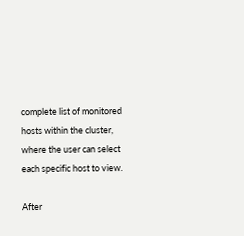complete list of monitored hosts within the cluster, where the user can select each specific host to view.

After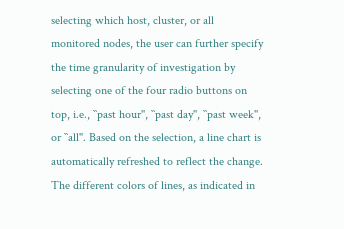selecting which host, cluster, or all monitored nodes, the user can further specify the time granularity of investigation by selecting one of the four radio buttons on top, i.e., ``past hour'', ``past day'', ``past week'', or ``all''. Based on the selection, a line chart is automatically refreshed to reflect the change. The different colors of lines, as indicated in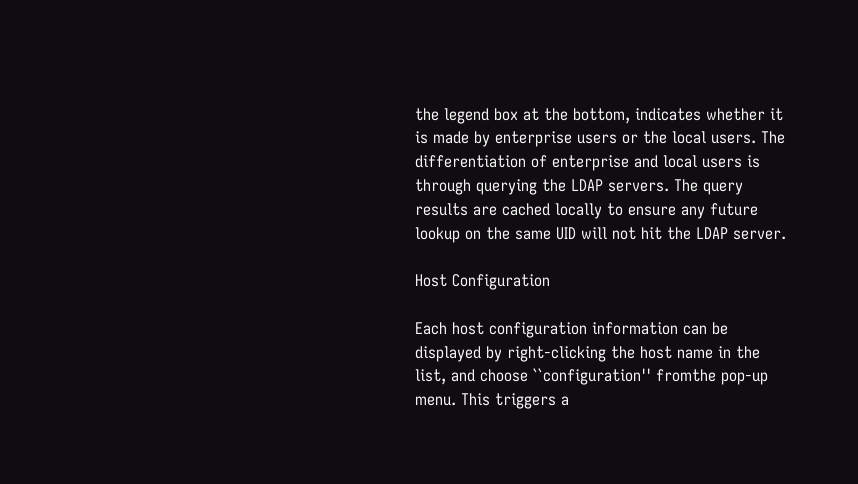the legend box at the bottom, indicates whether it is made by enterprise users or the local users. The differentiation of enterprise and local users is through querying the LDAP servers. The query results are cached locally to ensure any future lookup on the same UID will not hit the LDAP server.

Host Configuration

Each host configuration information can be displayed by right-clicking the host name in the list, and choose ``configuration'' fromthe pop-up menu. This triggers a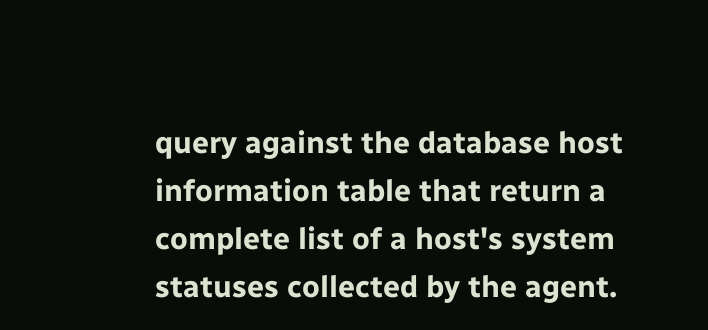query against the database host information table that return a complete list of a host's system statuses collected by the agent.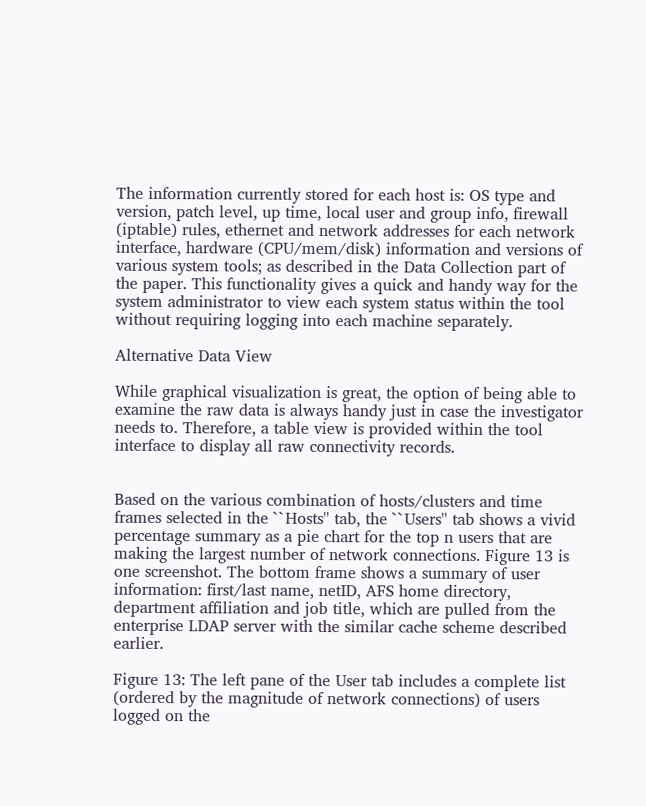The information currently stored for each host is: OS type and version, patch level, up time, local user and group info, firewall (iptable) rules, ethernet and network addresses for each network interface, hardware (CPU/mem/disk) information and versions of various system tools; as described in the Data Collection part of the paper. This functionality gives a quick and handy way for the system administrator to view each system status within the tool without requiring logging into each machine separately.

Alternative Data View

While graphical visualization is great, the option of being able to examine the raw data is always handy just in case the investigator needs to. Therefore, a table view is provided within the tool interface to display all raw connectivity records.


Based on the various combination of hosts/clusters and time frames selected in the ``Hosts'' tab, the ``Users'' tab shows a vivid percentage summary as a pie chart for the top n users that are making the largest number of network connections. Figure 13 is one screenshot. The bottom frame shows a summary of user information: first/last name, netID, AFS home directory, department affiliation and job title, which are pulled from the enterprise LDAP server with the similar cache scheme described earlier.

Figure 13: The left pane of the User tab includes a complete list (ordered by the magnitude of network connections) of users logged on the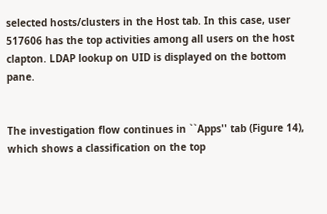selected hosts/clusters in the Host tab. In this case, user 517606 has the top activities among all users on the host clapton. LDAP lookup on UID is displayed on the bottom pane.


The investigation flow continues in ``Apps'' tab (Figure 14), which shows a classification on the top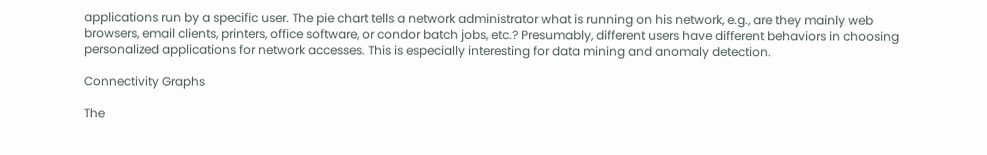applications run by a specific user. The pie chart tells a network administrator what is running on his network, e.g., are they mainly web browsers, email clients, printers, office software, or condor batch jobs, etc.? Presumably, different users have different behaviors in choosing personalized applications for network accesses. This is especially interesting for data mining and anomaly detection.

Connectivity Graphs

The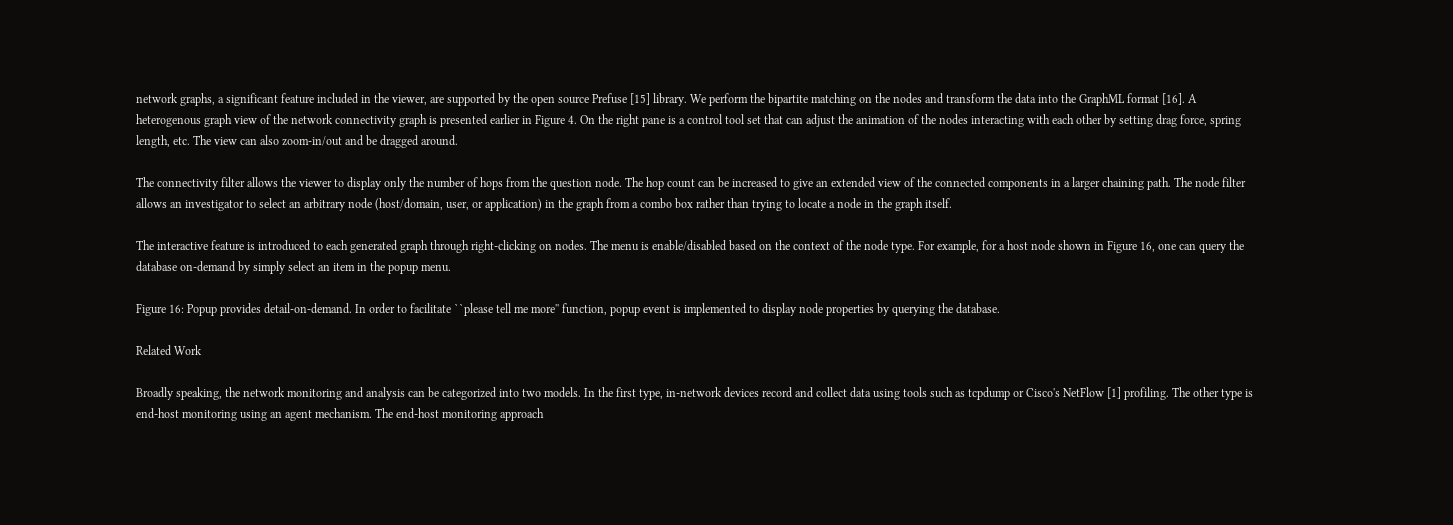network graphs, a significant feature included in the viewer, are supported by the open source Prefuse [15] library. We perform the bipartite matching on the nodes and transform the data into the GraphML format [16]. A heterogenous graph view of the network connectivity graph is presented earlier in Figure 4. On the right pane is a control tool set that can adjust the animation of the nodes interacting with each other by setting drag force, spring length, etc. The view can also zoom-in/out and be dragged around.

The connectivity filter allows the viewer to display only the number of hops from the question node. The hop count can be increased to give an extended view of the connected components in a larger chaining path. The node filter allows an investigator to select an arbitrary node (host/domain, user, or application) in the graph from a combo box rather than trying to locate a node in the graph itself.

The interactive feature is introduced to each generated graph through right-clicking on nodes. The menu is enable/disabled based on the context of the node type. For example, for a host node shown in Figure 16, one can query the database on-demand by simply select an item in the popup menu.

Figure 16: Popup provides detail-on-demand. In order to facilitate ``please tell me more'' function, popup event is implemented to display node properties by querying the database.

Related Work

Broadly speaking, the network monitoring and analysis can be categorized into two models. In the first type, in-network devices record and collect data using tools such as tcpdump or Cisco's NetFlow [1] profiling. The other type is end-host monitoring using an agent mechanism. The end-host monitoring approach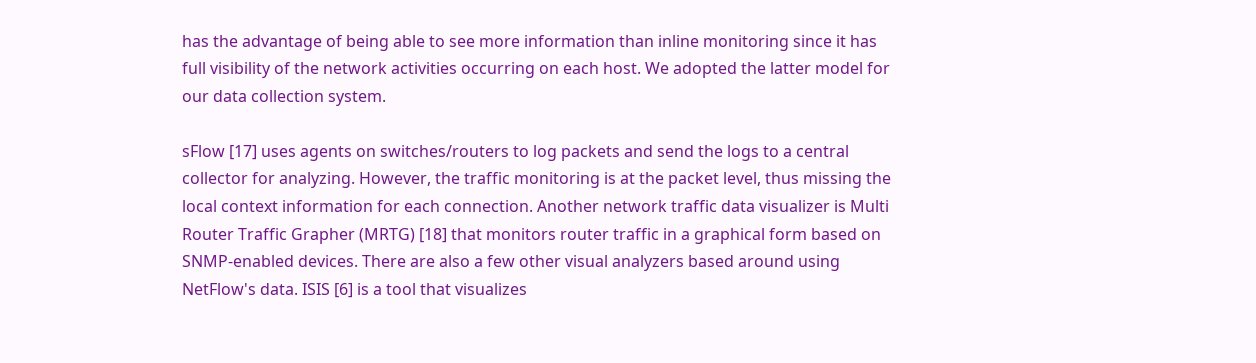has the advantage of being able to see more information than inline monitoring since it has full visibility of the network activities occurring on each host. We adopted the latter model for our data collection system.

sFlow [17] uses agents on switches/routers to log packets and send the logs to a central collector for analyzing. However, the traffic monitoring is at the packet level, thus missing the local context information for each connection. Another network traffic data visualizer is Multi Router Traffic Grapher (MRTG) [18] that monitors router traffic in a graphical form based on SNMP-enabled devices. There are also a few other visual analyzers based around using NetFlow's data. ISIS [6] is a tool that visualizes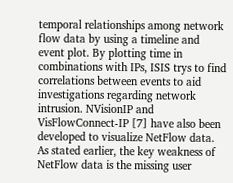temporal relationships among network flow data by using a timeline and event plot. By plotting time in combinations with IPs, ISIS trys to find correlations between events to aid investigations regarding network intrusion. NVisionIP and VisFlowConnect-IP [7] have also been developed to visualize NetFlow data. As stated earlier, the key weakness of NetFlow data is the missing user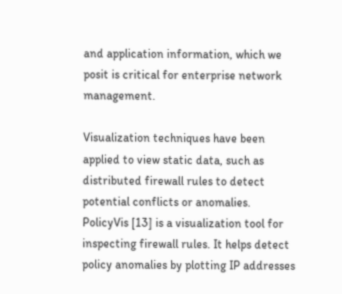and application information, which we posit is critical for enterprise network management.

Visualization techniques have been applied to view static data, such as distributed firewall rules to detect potential conflicts or anomalies. PolicyVis [13] is a visualization tool for inspecting firewall rules. It helps detect policy anomalies by plotting IP addresses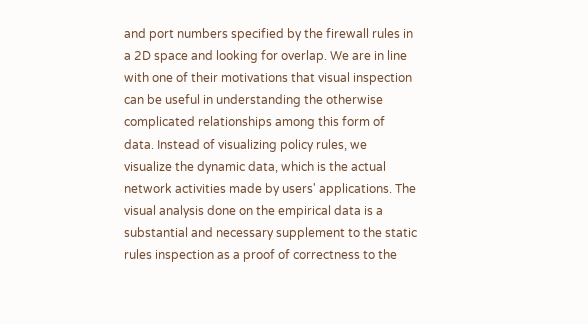and port numbers specified by the firewall rules in a 2D space and looking for overlap. We are in line with one of their motivations that visual inspection can be useful in understanding the otherwise complicated relationships among this form of data. Instead of visualizing policy rules, we visualize the dynamic data, which is the actual network activities made by users' applications. The visual analysis done on the empirical data is a substantial and necessary supplement to the static rules inspection as a proof of correctness to the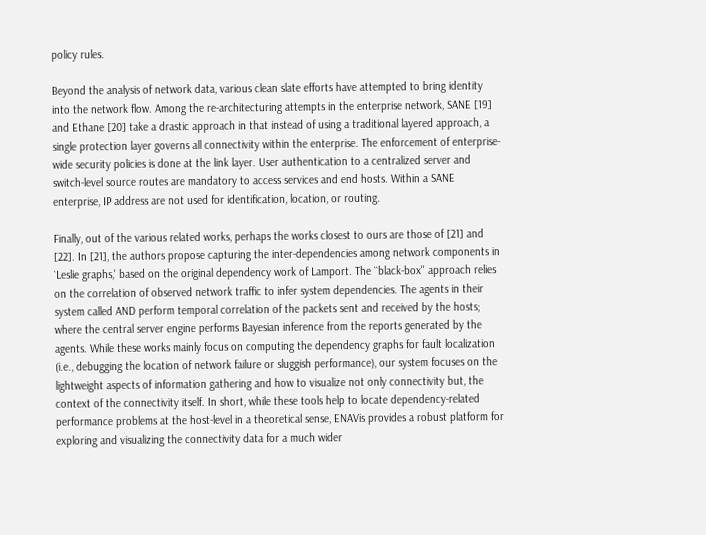policy rules.

Beyond the analysis of network data, various clean slate efforts have attempted to bring identity into the network flow. Among the re-architecturing attempts in the enterprise network, SANE [19] and Ethane [20] take a drastic approach in that instead of using a traditional layered approach, a single protection layer governs all connectivity within the enterprise. The enforcement of enterprise-wide security policies is done at the link layer. User authentication to a centralized server and switch-level source routes are mandatory to access services and end hosts. Within a SANE enterprise, IP address are not used for identification, location, or routing.

Finally, out of the various related works, perhaps the works closest to ours are those of [21] and [22]. In [21], the authors propose capturing the inter-dependencies among network components in `Leslie graphs,' based on the original dependency work of Lamport. The ``black-box'' approach relies on the correlation of observed network traffic to infer system dependencies. The agents in their system called AND perform temporal correlation of the packets sent and received by the hosts; where the central server engine performs Bayesian inference from the reports generated by the agents. While these works mainly focus on computing the dependency graphs for fault localization (i.e., debugging the location of network failure or sluggish performance), our system focuses on the lightweight aspects of information gathering and how to visualize not only connectivity but, the context of the connectivity itself. In short, while these tools help to locate dependency-related performance problems at the host-level in a theoretical sense, ENAVis provides a robust platform for exploring and visualizing the connectivity data for a much wider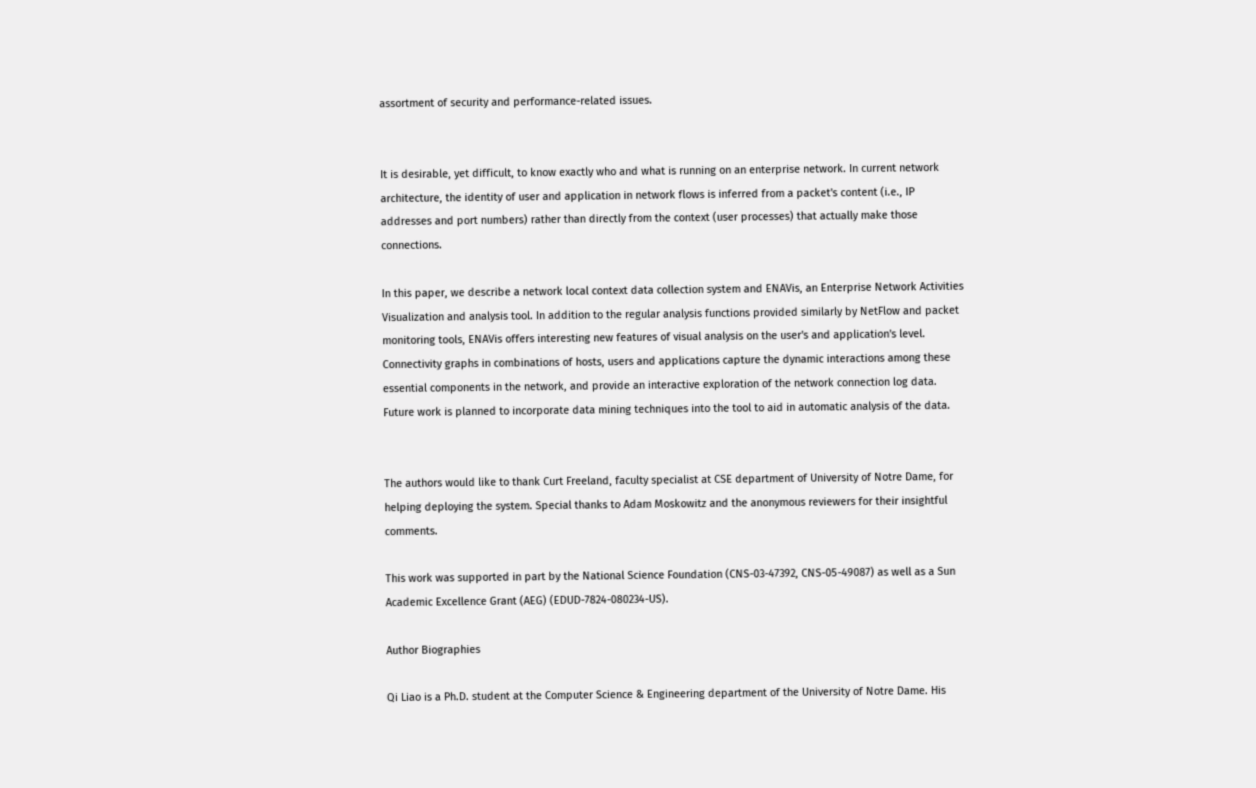assortment of security and performance-related issues.


It is desirable, yet difficult, to know exactly who and what is running on an enterprise network. In current network architecture, the identity of user and application in network flows is inferred from a packet's content (i.e., IP addresses and port numbers) rather than directly from the context (user processes) that actually make those connections.

In this paper, we describe a network local context data collection system and ENAVis, an Enterprise Network Activities Visualization and analysis tool. In addition to the regular analysis functions provided similarly by NetFlow and packet monitoring tools, ENAVis offers interesting new features of visual analysis on the user's and application's level. Connectivity graphs in combinations of hosts, users and applications capture the dynamic interactions among these essential components in the network, and provide an interactive exploration of the network connection log data. Future work is planned to incorporate data mining techniques into the tool to aid in automatic analysis of the data.


The authors would like to thank Curt Freeland, faculty specialist at CSE department of University of Notre Dame, for helping deploying the system. Special thanks to Adam Moskowitz and the anonymous reviewers for their insightful comments.

This work was supported in part by the National Science Foundation (CNS-03-47392, CNS-05-49087) as well as a Sun Academic Excellence Grant (AEG) (EDUD-7824-080234-US).

Author Biographies

Qi Liao is a Ph.D. student at the Computer Science & Engineering department of the University of Notre Dame. His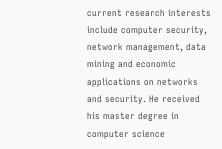current research interests include computer security, network management, data mining and economic applications on networks and security. He received his master degree in computer science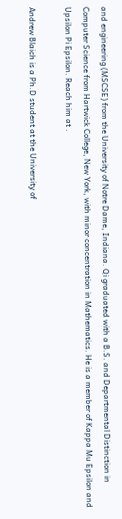and engineering (MSCSE) from the University of Notre Dame, Indiana. Qi graduated with a B.S. and Departmental Distinction in Computer Science from Hartwick College, New York, with minor concentration in Mathematics. He is a member of Kappa Mu Epsilon and Upsilon Pi Epsilon. Reach him at .

Andrew Blaich is a Ph.D student at the University of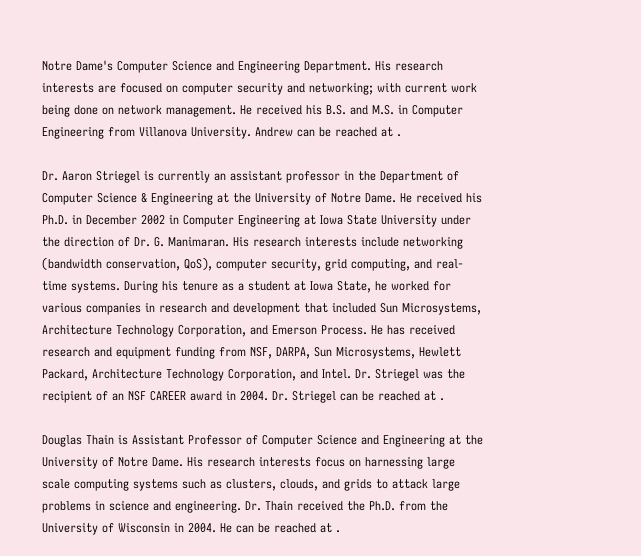Notre Dame's Computer Science and Engineering Department. His research interests are focused on computer security and networking; with current work being done on network management. He received his B.S. and M.S. in Computer Engineering from Villanova University. Andrew can be reached at .

Dr. Aaron Striegel is currently an assistant professor in the Department of Computer Science & Engineering at the University of Notre Dame. He received his Ph.D. in December 2002 in Computer Engineering at Iowa State University under the direction of Dr. G. Manimaran. His research interests include networking (bandwidth conservation, QoS), computer security, grid computing, and real-time systems. During his tenure as a student at Iowa State, he worked for various companies in research and development that included Sun Microsystems, Architecture Technology Corporation, and Emerson Process. He has received research and equipment funding from NSF, DARPA, Sun Microsystems, Hewlett Packard, Architecture Technology Corporation, and Intel. Dr. Striegel was the recipient of an NSF CAREER award in 2004. Dr. Striegel can be reached at .

Douglas Thain is Assistant Professor of Computer Science and Engineering at the University of Notre Dame. His research interests focus on harnessing large scale computing systems such as clusters, clouds, and grids to attack large problems in science and engineering. Dr. Thain received the Ph.D. from the University of Wisconsin in 2004. He can be reached at .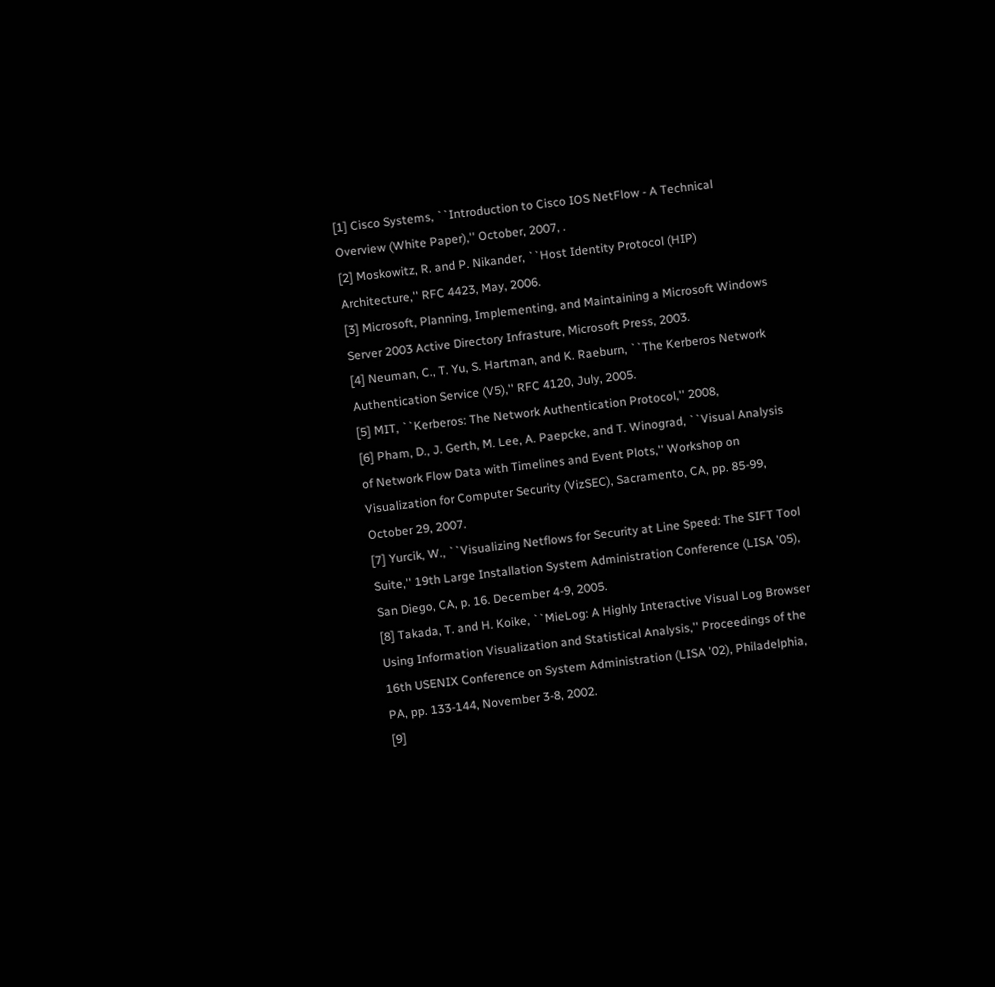[1] Cisco Systems, ``Introduction to Cisco IOS NetFlow - A Technical Overview (White Paper),'' October, 2007, .
[2] Moskowitz, R. and P. Nikander, ``Host Identity Protocol (HIP) Architecture,'' RFC 4423, May, 2006.
[3] Microsoft, Planning, Implementing, and Maintaining a Microsoft Windows Server 2003 Active Directory Infrasture, Microsoft Press, 2003.
[4] Neuman, C., T. Yu, S. Hartman, and K. Raeburn, ``The Kerberos Network Authentication Service (V5),'' RFC 4120, July, 2005.
[5] MIT, ``Kerberos: The Network Authentication Protocol,'' 2008,
[6] Pham, D., J. Gerth, M. Lee, A. Paepcke, and T. Winograd, ``Visual Analysis of Network Flow Data with Timelines and Event Plots,'' Workshop on Visualization for Computer Security (VizSEC), Sacramento, CA, pp. 85-99, October 29, 2007.
[7] Yurcik, W., ``Visualizing Netflows for Security at Line Speed: The SIFT Tool Suite,'' 19th Large Installation System Administration Conference (LISA '05), San Diego, CA, p. 16. December 4-9, 2005.
[8] Takada, T. and H. Koike, ``MieLog: A Highly Interactive Visual Log Browser Using Information Visualization and Statistical Analysis,'' Proceedings of the 16th USENIX Conference on System Administration (LISA '02), Philadelphia, PA, pp. 133-144, November 3-8, 2002.
[9]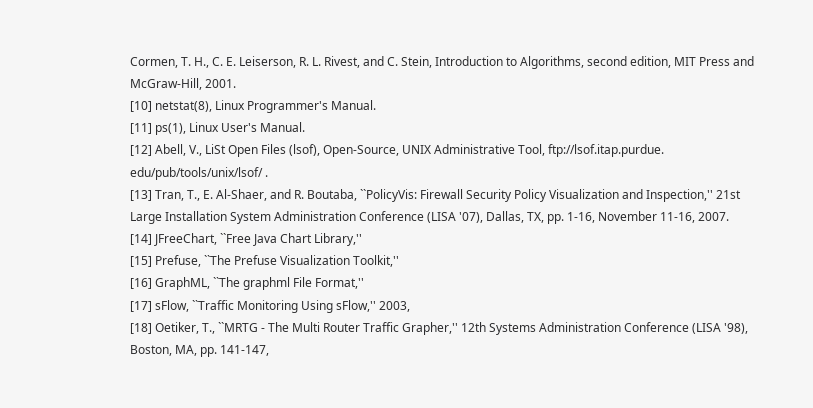Cormen, T. H., C. E. Leiserson, R. L. Rivest, and C. Stein, Introduction to Algorithms, second edition, MIT Press and McGraw-Hill, 2001.
[10] netstat(8), Linux Programmer's Manual.
[11] ps(1), Linux User's Manual.
[12] Abell, V., LiSt Open Files (lsof), Open-Source, UNIX Administrative Tool, ftp://lsof.itap.purdue. edu/pub/tools/unix/lsof/ .
[13] Tran, T., E. Al-Shaer, and R. Boutaba, ``PolicyVis: Firewall Security Policy Visualization and Inspection,'' 21st Large Installation System Administration Conference (LISA '07), Dallas, TX, pp. 1-16, November 11-16, 2007.
[14] JFreeChart, ``Free Java Chart Library,''
[15] Prefuse, ``The Prefuse Visualization Toolkit,''
[16] GraphML, ``The graphml File Format,''
[17] sFlow, ``Traffic Monitoring Using sFlow,'' 2003,
[18] Oetiker, T., ``MRTG - The Multi Router Traffic Grapher,'' 12th Systems Administration Conference (LISA '98), Boston, MA, pp. 141-147,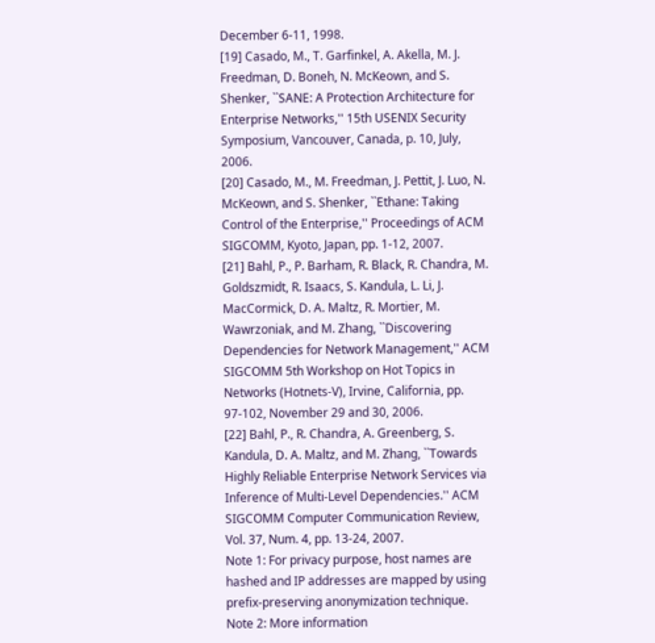December 6-11, 1998.
[19] Casado, M., T. Garfinkel, A. Akella, M. J. Freedman, D. Boneh, N. McKeown, and S. Shenker, ``SANE: A Protection Architecture for Enterprise Networks,'' 15th USENIX Security Symposium, Vancouver, Canada, p. 10, July, 2006.
[20] Casado, M., M. Freedman, J. Pettit, J. Luo, N. McKeown, and S. Shenker, ``Ethane: Taking Control of the Enterprise,'' Proceedings of ACM SIGCOMM, Kyoto, Japan, pp. 1-12, 2007.
[21] Bahl, P., P. Barham, R. Black, R. Chandra, M. Goldszmidt, R. Isaacs, S. Kandula, L. Li, J. MacCormick, D. A. Maltz, R. Mortier, M. Wawrzoniak, and M. Zhang, ``Discovering Dependencies for Network Management,'' ACM SIGCOMM 5th Workshop on Hot Topics in Networks (Hotnets-V), Irvine, California, pp. 97-102, November 29 and 30, 2006.
[22] Bahl, P., R. Chandra, A. Greenberg, S. Kandula, D. A. Maltz, and M. Zhang, ``Towards Highly Reliable Enterprise Network Services via Inference of Multi-Level Dependencies.'' ACM SIGCOMM Computer Communication Review, Vol. 37, Num. 4, pp. 13-24, 2007.
Note 1: For privacy purpose, host names are hashed and IP addresses are mapped by using prefix-preserving anonymization technique.
Note 2: More information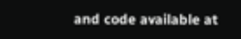and code available at